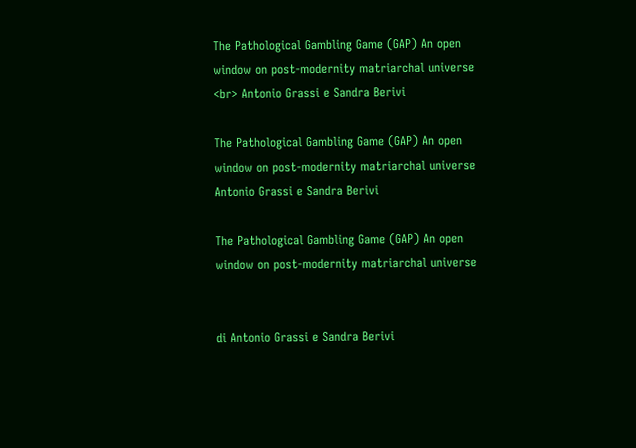The Pathological Gambling Game (GAP) An open window on post-modernity matriarchal universe <br> Antonio Grassi e Sandra Berivi

The Pathological Gambling Game (GAP) An open window on post-modernity matriarchal universe
Antonio Grassi e Sandra Berivi

The Pathological Gambling Game (GAP) An open window on post-modernity matriarchal universe


di Antonio Grassi e Sandra Berivi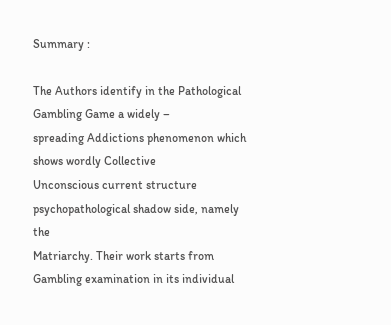Summary :

The Authors identify in the Pathological Gambling Game a widely –
spreading Addictions phenomenon which shows wordly Collective
Unconscious current structure psychopathological shadow side, namely the
Matriarchy. Their work starts from Gambling examination in its individual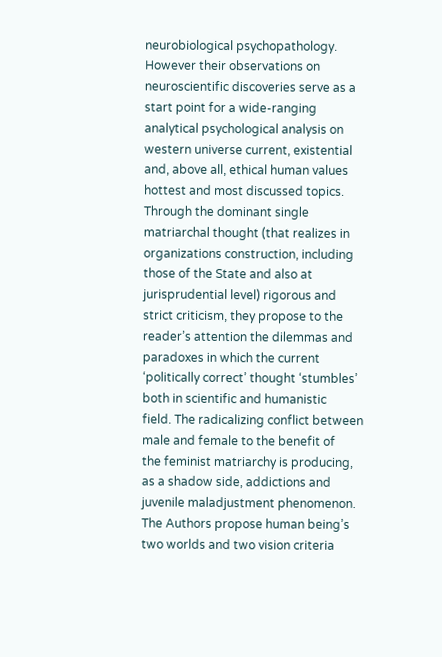neurobiological psychopathology. However their observations on
neuroscientific discoveries serve as a start point for a wide-ranging
analytical psychological analysis on western universe current, existential
and, above all, ethical human values hottest and most discussed topics.
Through the dominant single matriarchal thought (that realizes in
organizations construction, including those of the State and also at
jurisprudential level) rigorous and strict criticism, they propose to the
reader’s attention the dilemmas and paradoxes in which the current
‘politically correct’ thought ‘stumbles’ both in scientific and humanistic
field. The radicalizing conflict between male and female to the benefit of
the feminist matriarchy is producing, as a shadow side, addictions and
juvenile maladjustment phenomenon. The Authors propose human being’s
two worlds and two vision criteria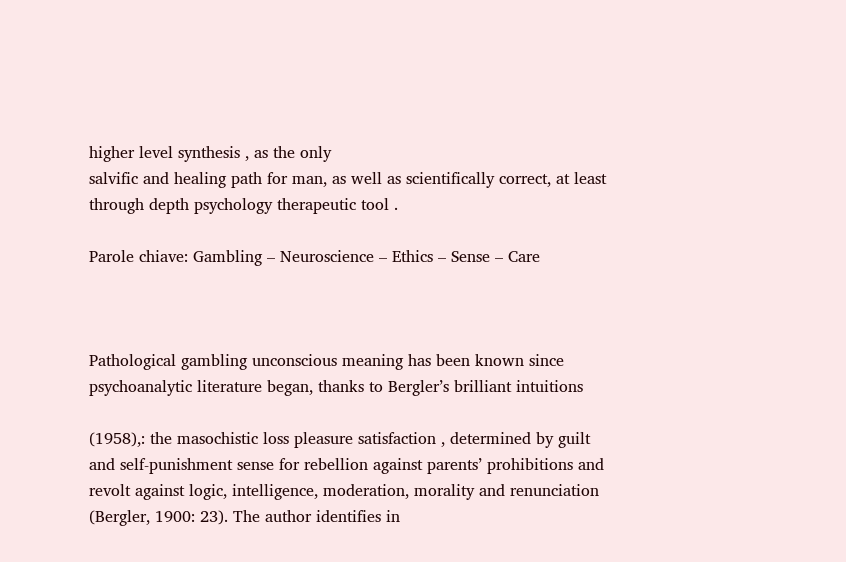higher level synthesis , as the only
salvific and healing path for man, as well as scientifically correct, at least
through depth psychology therapeutic tool .

Parole chiave: Gambling – Neuroscience – Ethics – Sense – Care



Pathological gambling unconscious meaning has been known since
psychoanalytic literature began, thanks to Bergler’s brilliant intuitions

(1958),: the masochistic loss pleasure satisfaction , determined by guilt
and self-punishment sense for rebellion against parents’ prohibitions and
revolt against logic, intelligence, moderation, morality and renunciation
(Bergler, 1900: 23). The author identifies in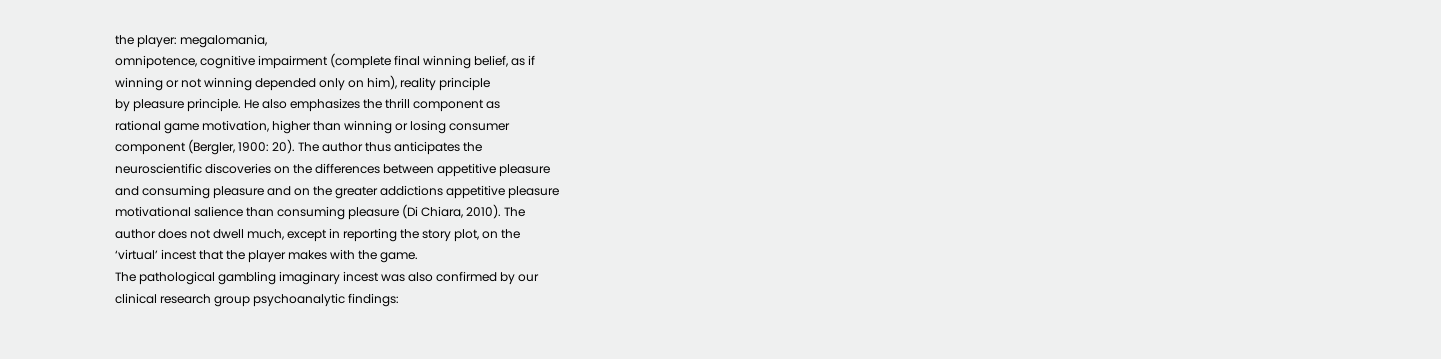the player: megalomania,
omnipotence, cognitive impairment (complete final winning belief, as if
winning or not winning depended only on him), reality principle
by pleasure principle. He also emphasizes the thrill component as
rational game motivation, higher than winning or losing consumer
component (Bergler, 1900: 20). The author thus anticipates the
neuroscientific discoveries on the differences between appetitive pleasure
and consuming pleasure and on the greater addictions appetitive pleasure
motivational salience than consuming pleasure (Di Chiara, 2010). The
author does not dwell much, except in reporting the story plot, on the
‘virtual’ incest that the player makes with the game.
The pathological gambling imaginary incest was also confirmed by our
clinical research group psychoanalytic findings: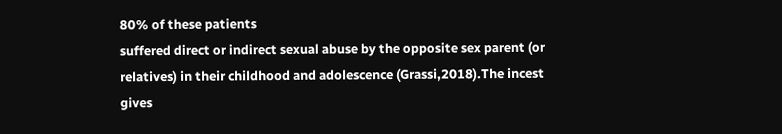80% of these patients
suffered direct or indirect sexual abuse by the opposite sex parent (or
relatives) in their childhood and adolescence (Grassi,2018).The incest
gives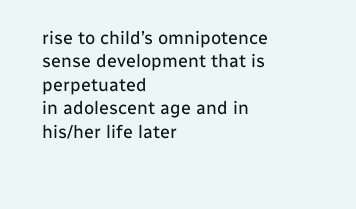rise to child’s omnipotence sense development that is perpetuated
in adolescent age and in his/her life later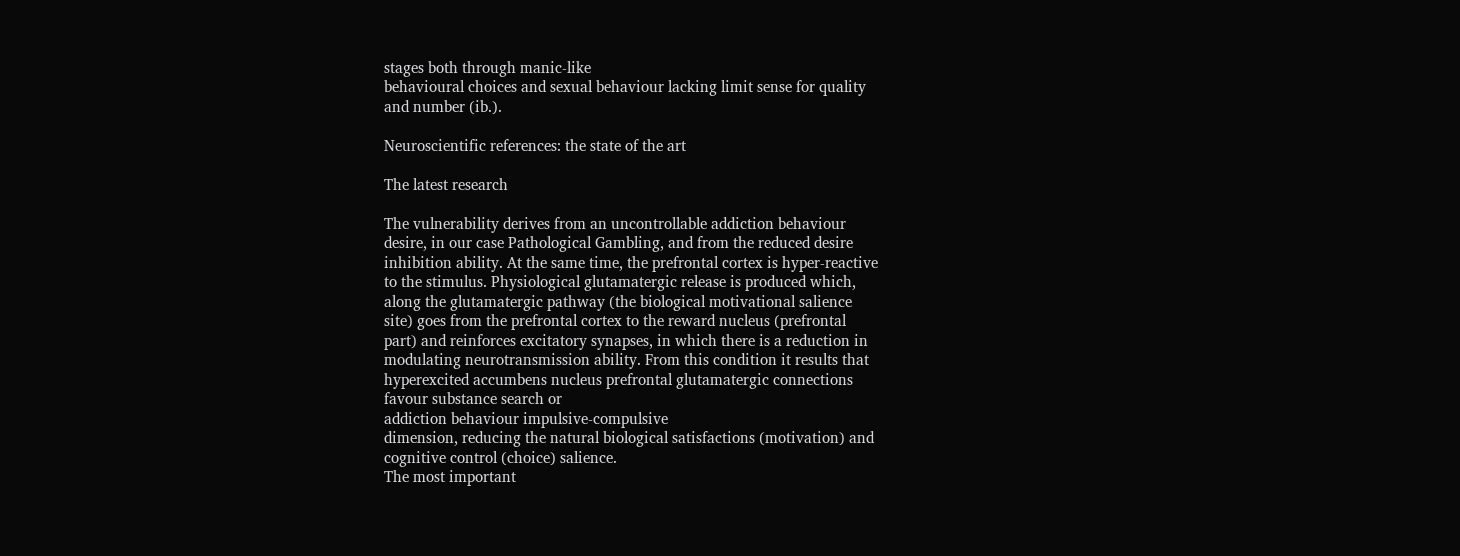stages both through manic-like
behavioural choices and sexual behaviour lacking limit sense for quality
and number (ib.).

Neuroscientific references: the state of the art

The latest research

The vulnerability derives from an uncontrollable addiction behaviour
desire, in our case Pathological Gambling, and from the reduced desire
inhibition ability. At the same time, the prefrontal cortex is hyper-reactive
to the stimulus. Physiological glutamatergic release is produced which,
along the glutamatergic pathway (the biological motivational salience
site) goes from the prefrontal cortex to the reward nucleus (prefrontal
part) and reinforces excitatory synapses, in which there is a reduction in
modulating neurotransmission ability. From this condition it results that
hyperexcited accumbens nucleus prefrontal glutamatergic connections
favour substance search or
addiction behaviour impulsive-compulsive
dimension, reducing the natural biological satisfactions (motivation) and
cognitive control (choice) salience.
The most important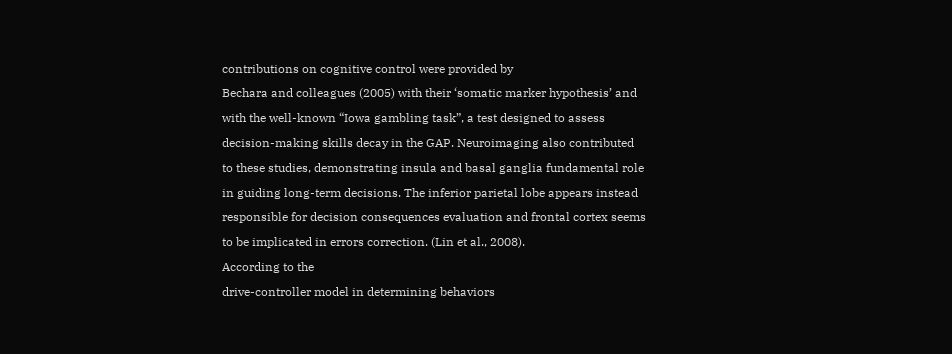contributions on cognitive control were provided by
Bechara and colleagues (2005) with their ‘somatic marker hypothesis’ and
with the well-known “Iowa gambling task”, a test designed to assess
decision-making skills decay in the GAP. Neuroimaging also contributed
to these studies, demonstrating insula and basal ganglia fundamental role
in guiding long-term decisions. The inferior parietal lobe appears instead
responsible for decision consequences evaluation and frontal cortex seems
to be implicated in errors correction. (Lin et al., 2008).
According to the
drive-controller model in determining behaviors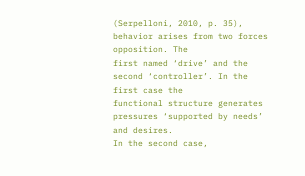(Serpelloni, 2010, p. 35), behavior arises from two forces opposition. The
first named ‘drive’ and the second ‘controller’. In the first case the
functional structure generates pressures ‘supported by needs’ and desires.
In the second case,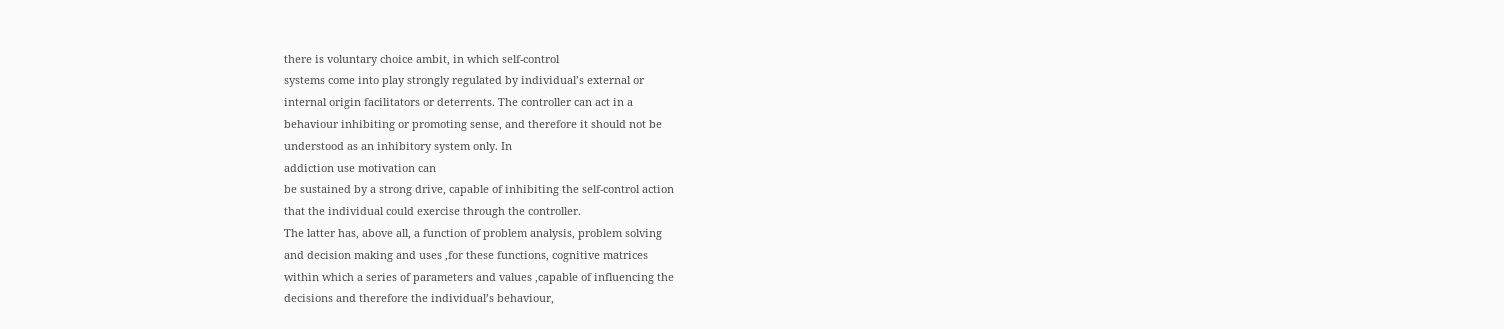there is voluntary choice ambit, in which self-control
systems come into play strongly regulated by individual’s external or
internal origin facilitators or deterrents. The controller can act in a
behaviour inhibiting or promoting sense, and therefore it should not be
understood as an inhibitory system only. In
addiction use motivation can
be sustained by a strong drive, capable of inhibiting the self-control action
that the individual could exercise through the controller.
The latter has, above all, a function of problem analysis, problem solving
and decision making and uses ,for these functions, cognitive matrices
within which a series of parameters and values ,capable of influencing the
decisions and therefore the individual’s behaviour,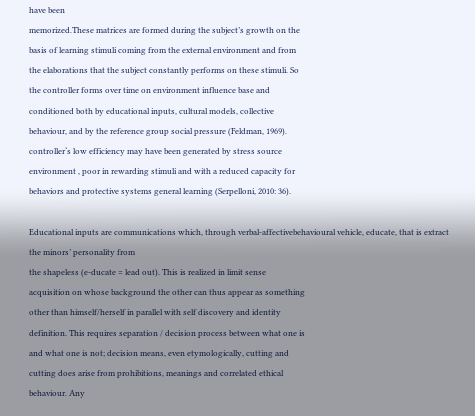have been
memorized.These matrices are formed during the subject’s growth on the
basis of learning stimuli coming from the external environment and from
the elaborations that the subject constantly performs on these stimuli. So
the controller forms over time on environment influence base and
conditioned both by educational inputs, cultural models, collective
behaviour, and by the reference group social pressure (Feldman, 1969).
controller‘s low efficiency may have been generated by stress source
environment , poor in rewarding stimuli and with a reduced capacity for
behaviors and protective systems general learning (Serpelloni, 2010: 36).

Educational inputs are communications which, through verbal-affectivebehavioural vehicle, educate, that is extract the minors’ personality from
the shapeless (e-ducate = lead out). This is realized in limit sense
acquisition on whose background the other can thus appear as something
other than himself/herself in parallel with self discovery and identity
definition. This requires separation / decision process between what one is
and what one is not; decision means, even etymologically, cutting and
cutting does arise from prohibitions, meanings and correlated ethical
behaviour. Any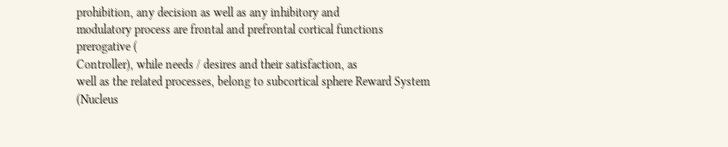prohibition, any decision as well as any inhibitory and
modulatory process are frontal and prefrontal cortical functions
prerogative (
Controller), while needs / desires and their satisfaction, as
well as the related processes, belong to subcortical sphere Reward System
(Nucleus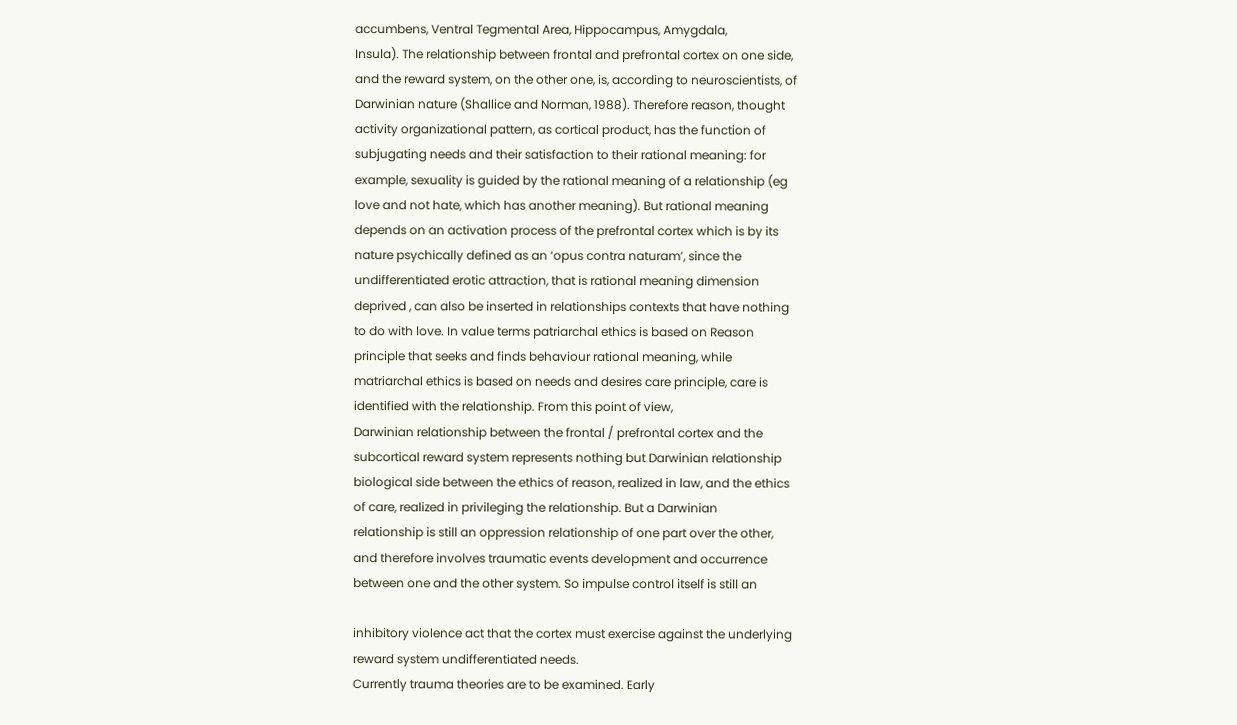accumbens, Ventral Tegmental Area, Hippocampus, Amygdala,
Insula). The relationship between frontal and prefrontal cortex on one side,
and the reward system, on the other one, is, according to neuroscientists, of
Darwinian nature (Shallice and Norman, 1988). Therefore reason, thought
activity organizational pattern, as cortical product, has the function of
subjugating needs and their satisfaction to their rational meaning: for
example, sexuality is guided by the rational meaning of a relationship (eg
love and not hate, which has another meaning). But rational meaning
depends on an activation process of the prefrontal cortex which is by its
nature psychically defined as an ‘opus contra naturam’, since the
undifferentiated erotic attraction, that is rational meaning dimension
deprived , can also be inserted in relationships contexts that have nothing
to do with love. In value terms patriarchal ethics is based on Reason
principle that seeks and finds behaviour rational meaning, while
matriarchal ethics is based on needs and desires care principle, care is
identified with the relationship. From this point of view,
Darwinian relationship between the frontal / prefrontal cortex and the
subcortical reward system represents nothing but Darwinian relationship
biological side between the ethics of reason, realized in law, and the ethics
of care, realized in privileging the relationship. But a Darwinian
relationship is still an oppression relationship of one part over the other,
and therefore involves traumatic events development and occurrence
between one and the other system. So impulse control itself is still an

inhibitory violence act that the cortex must exercise against the underlying
reward system undifferentiated needs.
Currently trauma theories are to be examined. Early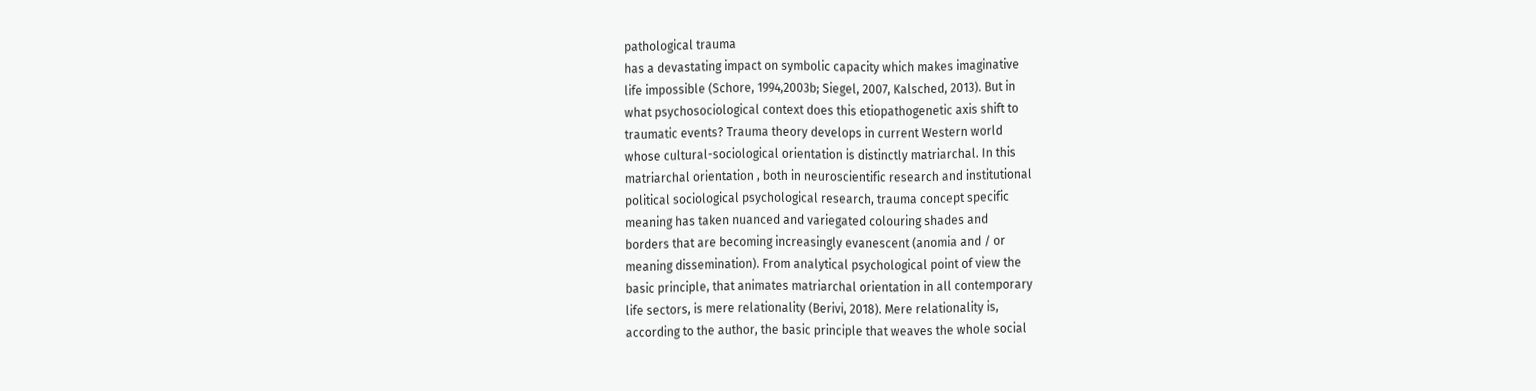pathological trauma
has a devastating impact on symbolic capacity which makes imaginative
life impossible (Schore, 1994,2003b; Siegel, 2007, Kalsched, 2013). But in
what psychosociological context does this etiopathogenetic axis shift to
traumatic events? Trauma theory develops in current Western world
whose cultural-sociological orientation is distinctly matriarchal. In this
matriarchal orientation , both in neuroscientific research and institutional
political sociological psychological research, trauma concept specific
meaning has taken nuanced and variegated colouring shades and
borders that are becoming increasingly evanescent (anomia and / or
meaning dissemination). From analytical psychological point of view the
basic principle, that animates matriarchal orientation in all contemporary
life sectors, is mere relationality (Berivi, 2018). Mere relationality is,
according to the author, the basic principle that weaves the whole social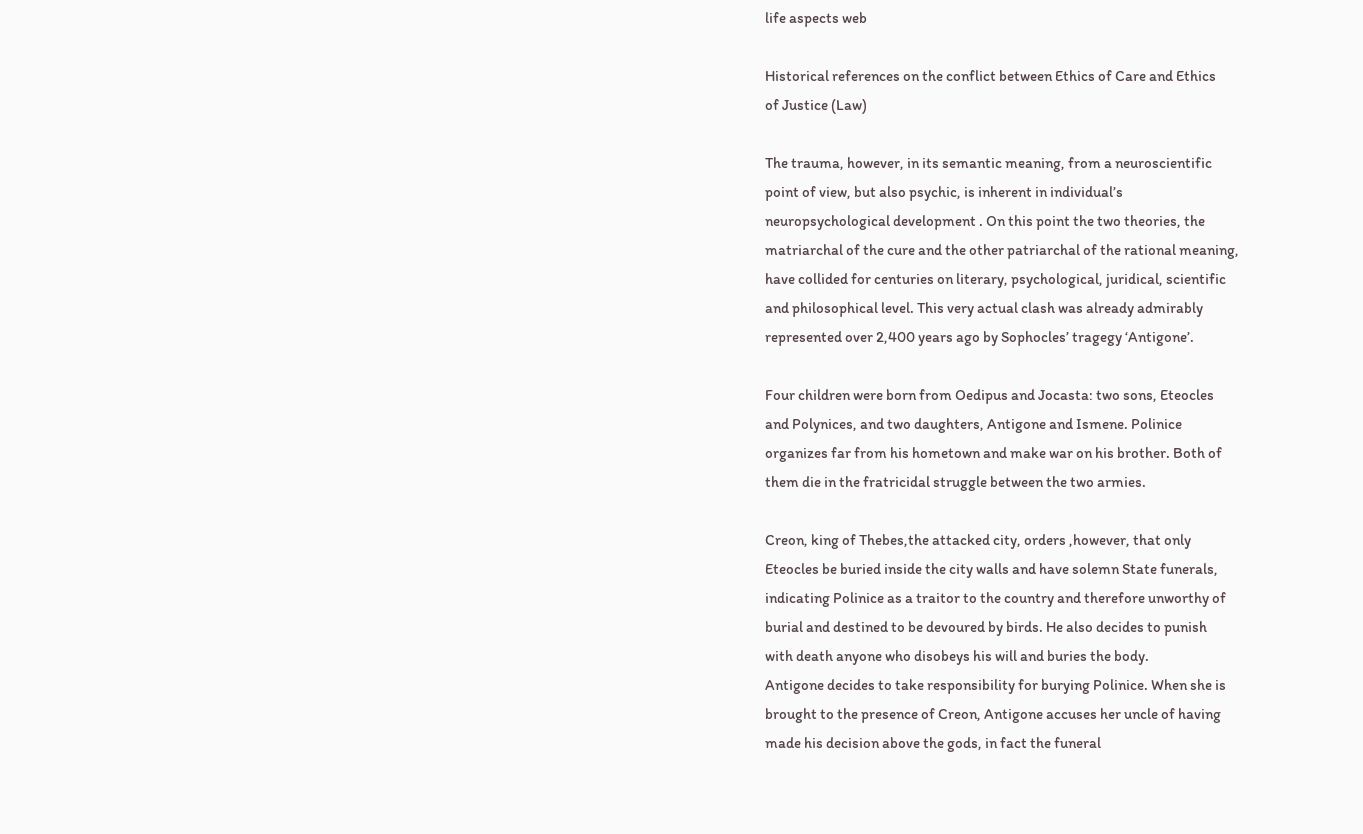life aspects web

Historical references on the conflict between Ethics of Care and Ethics
of Justice (Law)

The trauma, however, in its semantic meaning, from a neuroscientific
point of view, but also psychic, is inherent in individual’s
neuropsychological development . On this point the two theories, the
matriarchal of the cure and the other patriarchal of the rational meaning,
have collided for centuries on literary, psychological, juridical, scientific
and philosophical level. This very actual clash was already admirably
represented over 2,400 years ago by Sophocles’ tragegy ‘Antigone’.

Four children were born from Oedipus and Jocasta: two sons, Eteocles
and Polynices, and two daughters, Antigone and Ismene. Polinice
organizes far from his hometown and make war on his brother. Both of
them die in the fratricidal struggle between the two armies.

Creon, king of Thebes,the attacked city, orders ,however, that only
Eteocles be buried inside the city walls and have solemn State funerals,
indicating Polinice as a traitor to the country and therefore unworthy of
burial and destined to be devoured by birds. He also decides to punish
with death anyone who disobeys his will and buries the body.
Antigone decides to take responsibility for burying Polinice. When she is
brought to the presence of Creon, Antigone accuses her uncle of having
made his decision above the gods, in fact the funeral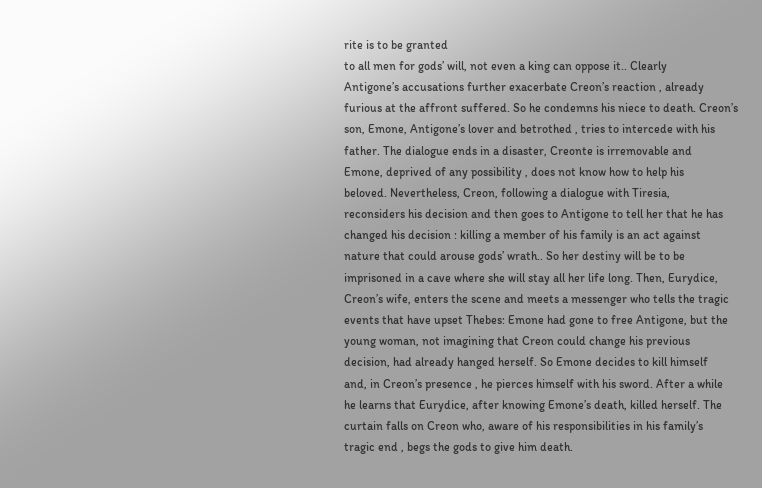rite is to be granted
to all men for gods’ will, not even a king can oppose it.. Clearly
Antigone’s accusations further exacerbate Creon’s reaction , already
furious at the affront suffered. So he condemns his niece to death. Creon’s
son, Emone, Antigone’s lover and betrothed , tries to intercede with his
father. The dialogue ends in a disaster, Creonte is irremovable and
Emone, deprived of any possibility , does not know how to help his
beloved. Nevertheless, Creon, following a dialogue with Tiresia,
reconsiders his decision and then goes to Antigone to tell her that he has
changed his decision : killing a member of his family is an act against
nature that could arouse gods’ wrath.. So her destiny will be to be
imprisoned in a cave where she will stay all her life long. Then, Eurydice,
Creon’s wife, enters the scene and meets a messenger who tells the tragic
events that have upset Thebes: Emone had gone to free Antigone, but the
young woman, not imagining that Creon could change his previous
decision, had already hanged herself. So Emone decides to kill himself
and, in Creon’s presence , he pierces himself with his sword. After a while
he learns that Eurydice, after knowing Emone’s death, killed herself. The
curtain falls on Creon who, aware of his responsibilities in his family’s
tragic end , begs the gods to give him death.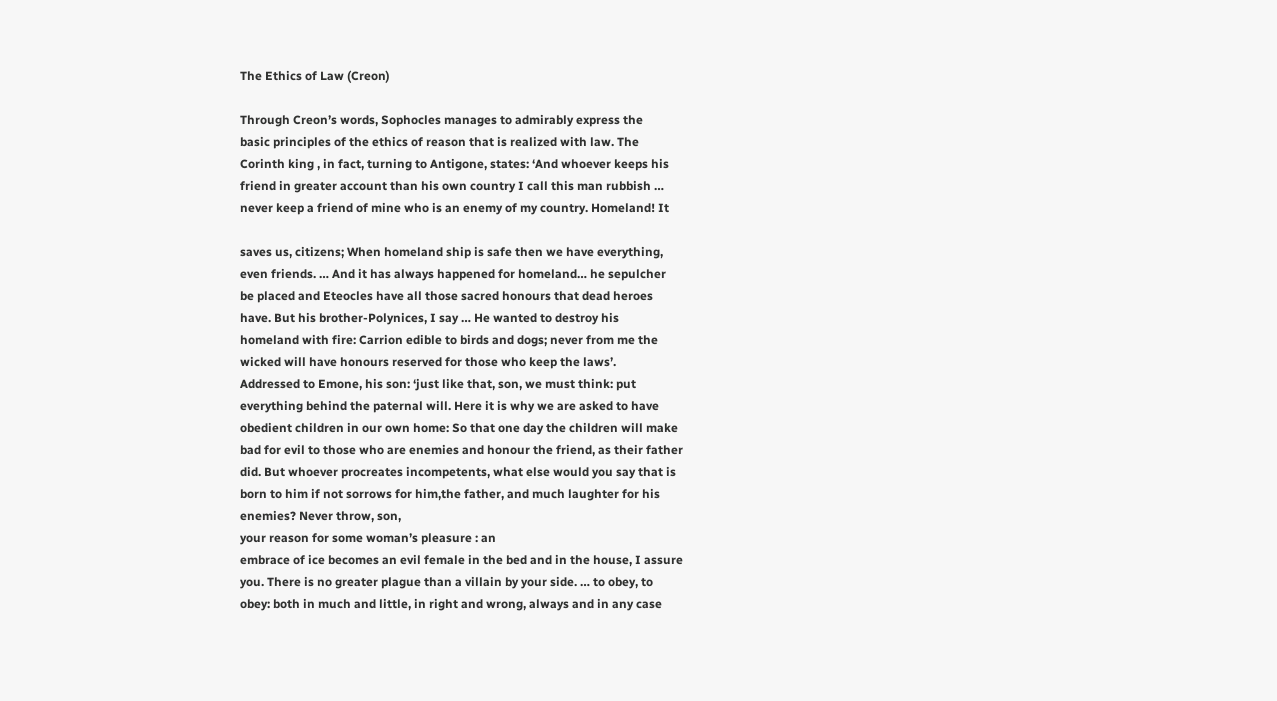The Ethics of Law (Creon)

Through Creon’s words, Sophocles manages to admirably express the
basic principles of the ethics of reason that is realized with law. The
Corinth king , in fact, turning to Antigone, states: ‘And whoever keeps his
friend in greater account than his own country I call this man rubbish …
never keep a friend of mine who is an enemy of my country. Homeland! It

saves us, citizens; When homeland ship is safe then we have everything,
even friends. … And it has always happened for homeland… he sepulcher
be placed and Eteocles have all those sacred honours that dead heroes
have. But his brother-Polynices, I say … He wanted to destroy his
homeland with fire: Carrion edible to birds and dogs; never from me the
wicked will have honours reserved for those who keep the laws’.
Addressed to Emone, his son: ‘just like that, son, we must think: put
everything behind the paternal will. Here it is why we are asked to have
obedient children in our own home: So that one day the children will make
bad for evil to those who are enemies and honour the friend, as their father
did. But whoever procreates incompetents, what else would you say that is
born to him if not sorrows for him,the father, and much laughter for his
enemies? Never throw, son,
your reason for some woman’s pleasure : an
embrace of ice becomes an evil female in the bed and in the house, I assure
you. There is no greater plague than a villain by your side. … to obey, to
obey: both in much and little, in right and wrong, always and in any case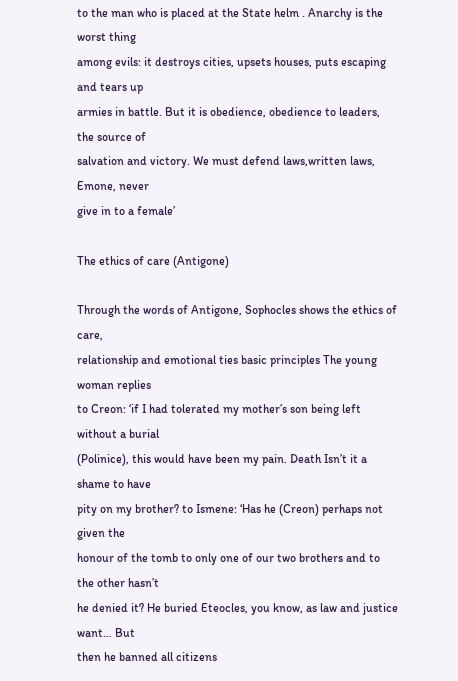to the man who is placed at the State helm . Anarchy is the worst thing
among evils: it destroys cities, upsets houses, puts escaping and tears up
armies in battle. But it is obedience, obedience to leaders, the source of
salvation and victory. We must defend laws,written laws, Emone, never
give in to a female’

The ethics of care (Antigone)

Through the words of Antigone, Sophocles shows the ethics of care,
relationship and emotional ties basic principles The young woman replies
to Creon: ‘if I had tolerated my mother’s son being left without a burial
(Polinice), this would have been my pain. Death Isn’t it a shame to have
pity on my brother? to Ismene: ‘Has he (Creon) perhaps not given the
honour of the tomb to only one of our two brothers and to the other hasn’t
he denied it? He buried Eteocles, you know, as law and justice want… But
then he banned all citizens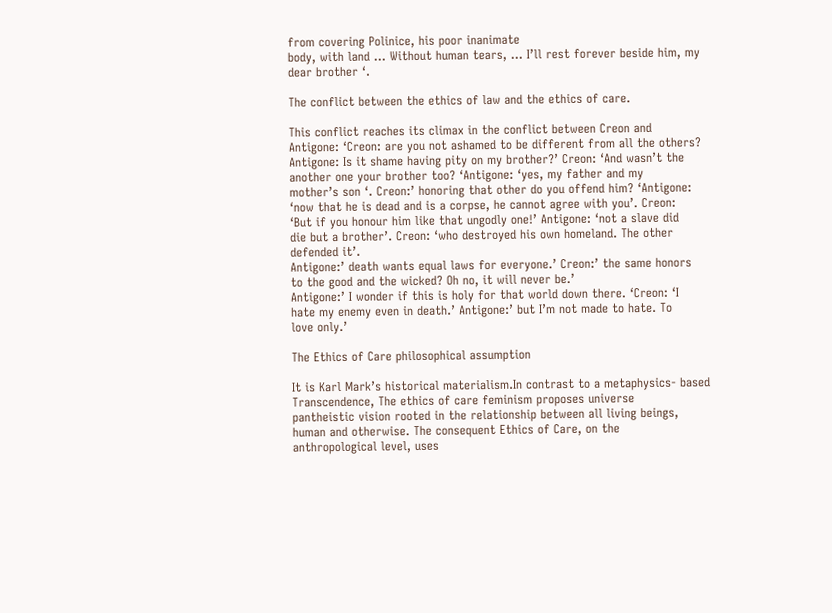from covering Polinice, his poor inanimate
body, with land … Without human tears, … I’ll rest forever beside him, my
dear brother ‘.

The conflict between the ethics of law and the ethics of care.

This conflict reaches its climax in the conflict between Creon and
Antigone: ‘Creon: are you not ashamed to be different from all the others?
Antigone: Is it shame having pity on my brother?’ Creon: ‘And wasn’t the
another one your brother too? ‘Antigone: ‘yes, my father and my
mother’s son ‘. Creon:’ honoring that other do you offend him? ‘Antigone:
‘now that he is dead and is a corpse, he cannot agree with you’. Creon:
‘But if you honour him like that ungodly one!’ Antigone: ‘not a slave did
die but a brother’. Creon: ‘who destroyed his own homeland. The other
defended it’.
Antigone:’ death wants equal laws for everyone.’ Creon:’ the same honors
to the good and the wicked? Oh no, it will never be.’
Antigone:’ I wonder if this is holy for that world down there. ‘Creon: ‘I
hate my enemy even in death.’ Antigone:’ but I’m not made to hate. To
love only.’

The Ethics of Care philosophical assumption

It is Karl Mark’s historical materialism.In contrast to a metaphysics- based
Transcendence, The ethics of care feminism proposes universe
pantheistic vision rooted in the relationship between all living beings,
human and otherwise. The consequent Ethics of Care, on the
anthropological level, uses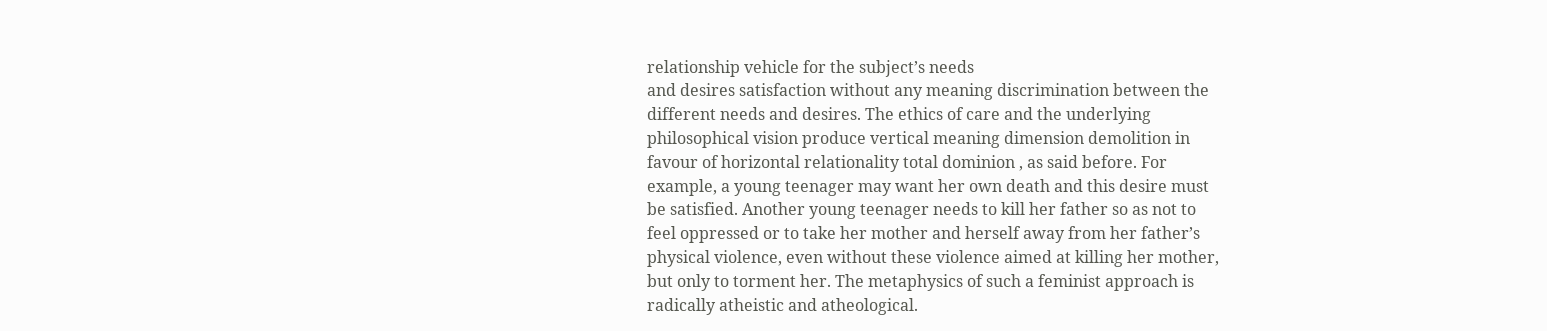relationship vehicle for the subject’s needs
and desires satisfaction without any meaning discrimination between the
different needs and desires. The ethics of care and the underlying
philosophical vision produce vertical meaning dimension demolition in
favour of horizontal relationality total dominion , as said before. For
example, a young teenager may want her own death and this desire must
be satisfied. Another young teenager needs to kill her father so as not to
feel oppressed or to take her mother and herself away from her father’s
physical violence, even without these violence aimed at killing her mother,
but only to torment her. The metaphysics of such a feminist approach is
radically atheistic and atheological.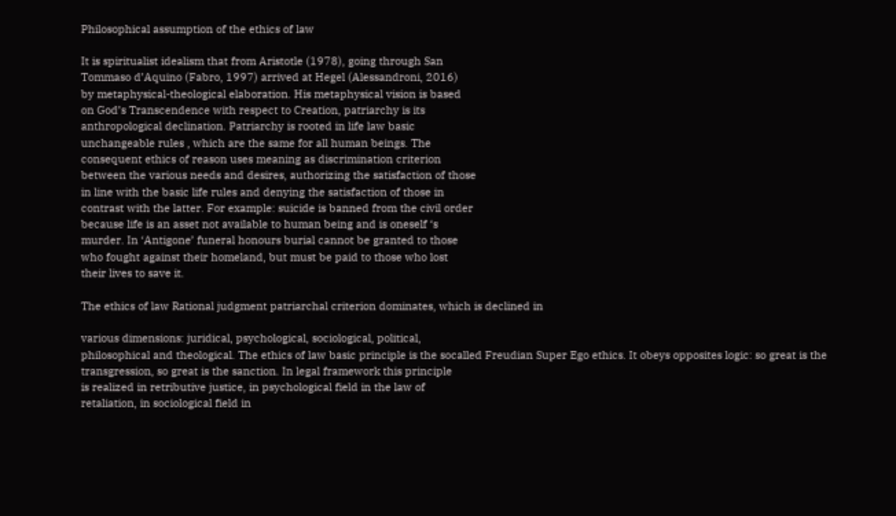Philosophical assumption of the ethics of law

It is spiritualist idealism that from Aristotle (1978), going through San
Tommaso d’Aquino (Fabro, 1997) arrived at Hegel (Alessandroni, 2016)
by metaphysical-theological elaboration. His metaphysical vision is based
on God’s Transcendence with respect to Creation, patriarchy is its
anthropological declination. Patriarchy is rooted in life law basic
unchangeable rules , which are the same for all human beings. The
consequent ethics of reason uses meaning as discrimination criterion
between the various needs and desires, authorizing the satisfaction of those
in line with the basic life rules and denying the satisfaction of those in
contrast with the latter. For example: suicide is banned from the civil order
because life is an asset not available to human being and is oneself ‘s
murder. In ‘Antigone’ funeral honours burial cannot be granted to those
who fought against their homeland, but must be paid to those who lost
their lives to save it.

The ethics of law Rational judgment patriarchal criterion dominates, which is declined in

various dimensions: juridical, psychological, sociological, political,
philosophical and theological. The ethics of law basic principle is the socalled Freudian Super Ego ethics. It obeys opposites logic: so great is the
transgression, so great is the sanction. In legal framework this principle
is realized in retributive justice, in psychological field in the law of
retaliation, in sociological field in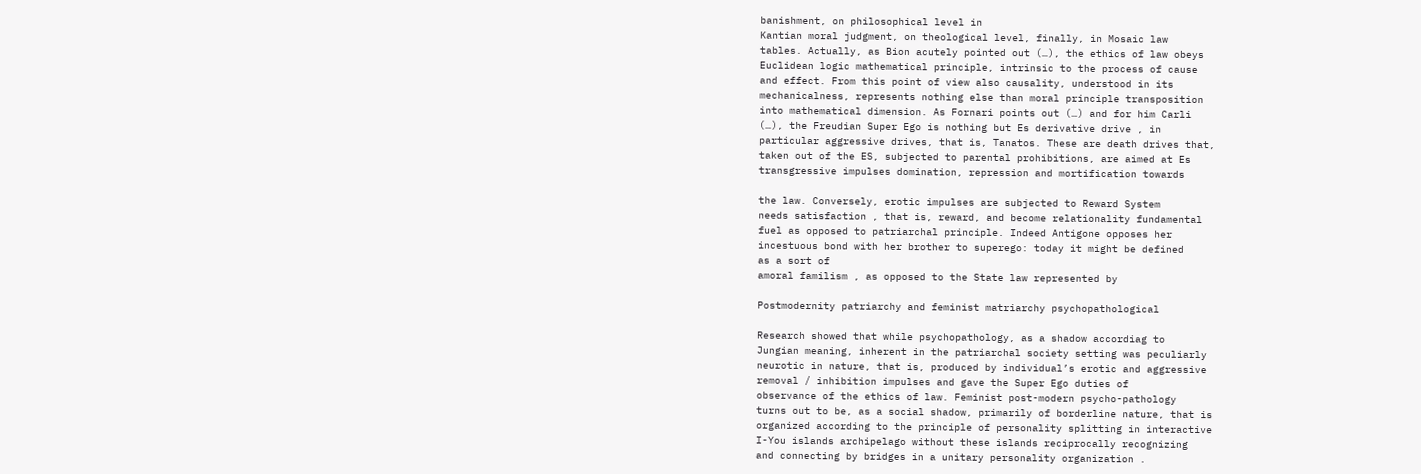banishment, on philosophical level in
Kantian moral judgment, on theological level, finally, in Mosaic law
tables. Actually, as Bion acutely pointed out (…), the ethics of law obeys
Euclidean logic mathematical principle, intrinsic to the process of cause
and effect. From this point of view also causality, understood in its
mechanicalness, represents nothing else than moral principle transposition
into mathematical dimension. As Fornari points out (…) and for him Carli
(…), the Freudian Super Ego is nothing but Es derivative drive , in
particular aggressive drives, that is, Tanatos. These are death drives that,
taken out of the ES, subjected to parental prohibitions, are aimed at Es
transgressive impulses domination, repression and mortification towards

the law. Conversely, erotic impulses are subjected to Reward System
needs satisfaction , that is, reward, and become relationality fundamental
fuel as opposed to patriarchal principle. Indeed Antigone opposes her
incestuous bond with her brother to superego: today it might be defined
as a sort of
amoral familism , as opposed to the State law represented by

Postmodernity patriarchy and feminist matriarchy psychopathological

Research showed that while psychopathology, as a shadow accordiag to
Jungian meaning, inherent in the patriarchal society setting was peculiarly
neurotic in nature, that is, produced by individual’s erotic and aggressive
removal / inhibition impulses and gave the Super Ego duties of
observance of the ethics of law. Feminist post-modern psycho-pathology
turns out to be, as a social shadow, primarily of borderline nature, that is
organized according to the principle of personality splitting in interactive
I-You islands archipelago without these islands reciprocally recognizing
and connecting by bridges in a unitary personality organization .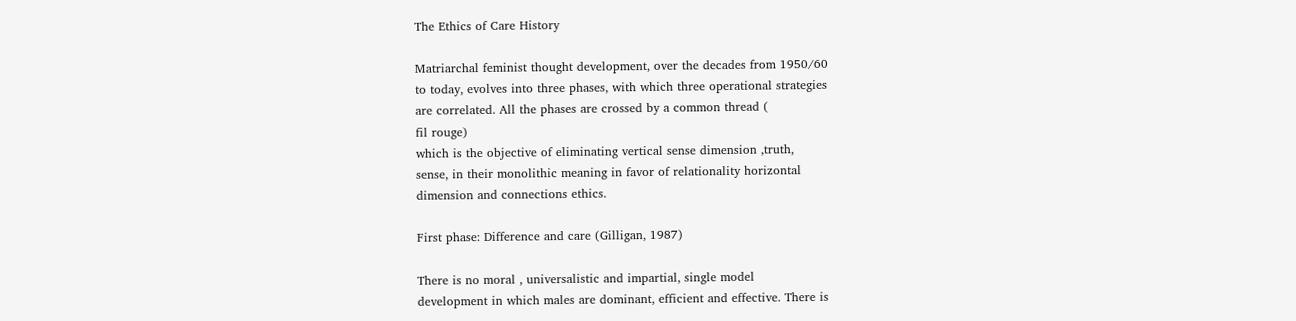The Ethics of Care History

Matriarchal feminist thought development, over the decades from 1950/60
to today, evolves into three phases, with which three operational strategies
are correlated. All the phases are crossed by a common thread (
fil rouge)
which is the objective of eliminating vertical sense dimension ,truth,
sense, in their monolithic meaning in favor of relationality horizontal
dimension and connections ethics.

First phase: Difference and care (Gilligan, 1987)

There is no moral , universalistic and impartial, single model
development in which males are dominant, efficient and effective. There is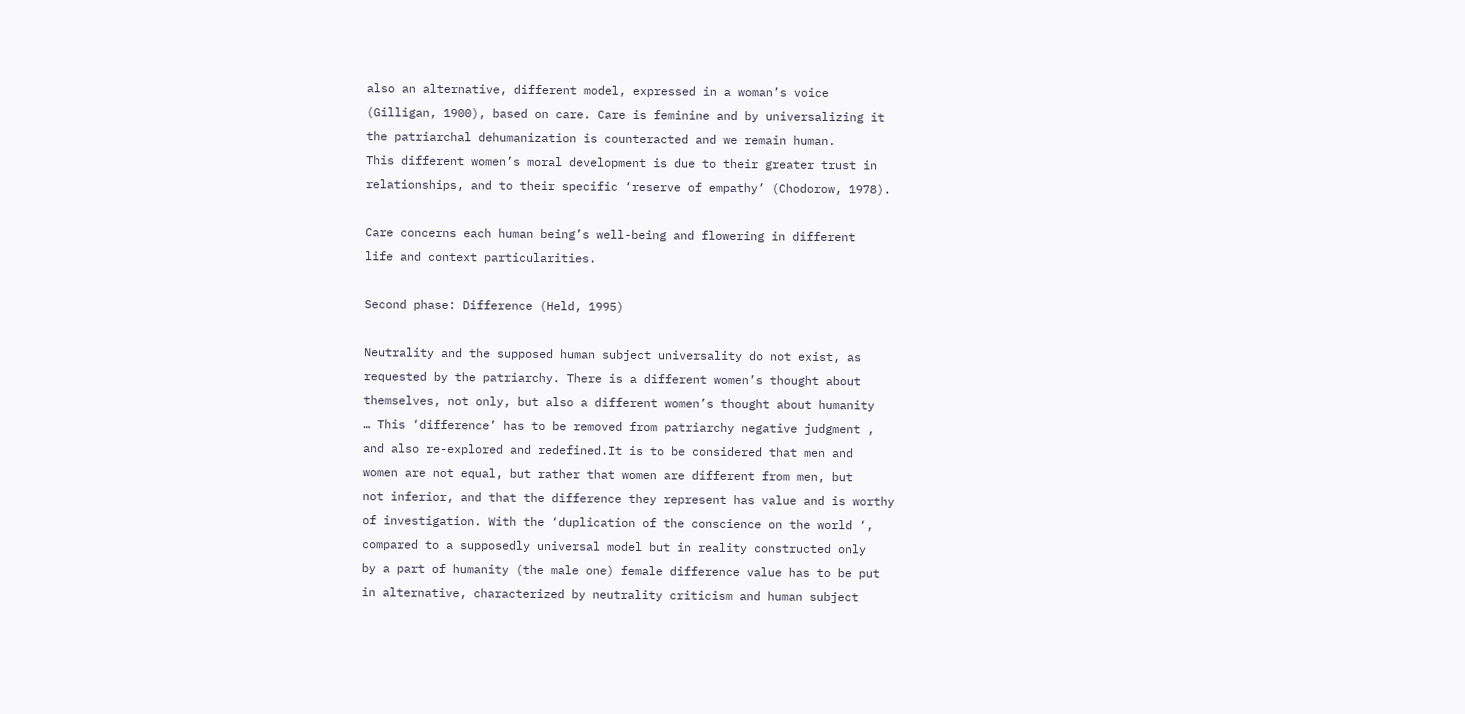also an alternative, different model, expressed in a woman’s voice
(Gilligan, 1900), based on care. Care is feminine and by universalizing it
the patriarchal dehumanization is counteracted and we remain human.
This different women’s moral development is due to their greater trust in
relationships, and to their specific ‘reserve of empathy’ (Chodorow, 1978).

Care concerns each human being’s well-being and flowering in different
life and context particularities.

Second phase: Difference (Held, 1995)

Neutrality and the supposed human subject universality do not exist, as
requested by the patriarchy. There is a different women’s thought about
themselves, not only, but also a different women’s thought about humanity
… This ‘difference’ has to be removed from patriarchy negative judgment ,
and also re-explored and redefined.It is to be considered that men and
women are not equal, but rather that women are different from men, but
not inferior, and that the difference they represent has value and is worthy
of investigation. With the ‘duplication of the conscience on the world ‘,
compared to a supposedly universal model but in reality constructed only
by a part of humanity (the male one) female difference value has to be put
in alternative, characterized by neutrality criticism and human subject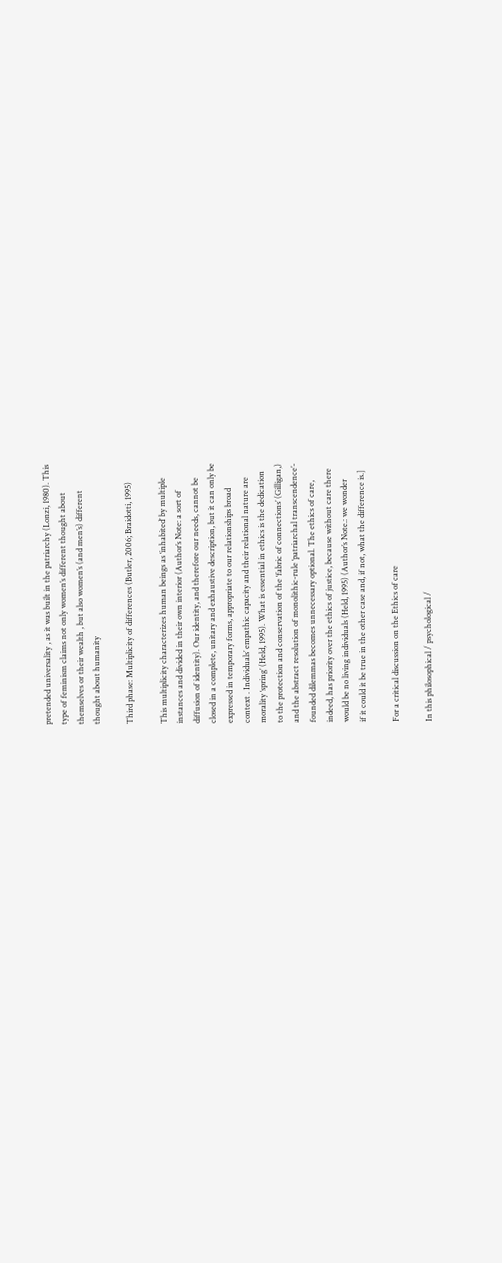pretended universality , as it was built in the patriarchy (Lonzi, 1980). This
type of feminism claims not only women’s different thought about
themselves or their wealth , but also women’s (and men’s) different
thought about humanity

Third phase: Multiplicity of differences (Butler, 2006; Braidotti, 1995)

This multiplicity characterizes human beings as ‘inhabited’ by multiple
instances and divided in their own interior (Author’s Note: a sort of
diffusion of identity). Our identity, and therefore our needs, cannot be
closed in a complete, unitary and exhaustive description, but it can only be
expressed in temporary forms, appropriate to our relationships broad
context . Individuals’ empathic capacity and their relational nature are
morality ‘spring’ (Held, 1995). What is essential in ethics is the dedication
to the protection and conservation of the ‘fabric of connections’ (Gilligan,)
and the abstract resolution of monolithic-rule ‘patriarchal transcendence’-
founded dilemmas becomes unnecessary optional. The ethics of care,
indeed, has priority over the ethics of justice, because without care there
would be no living individuals (Held, 1995) (Author’s Note.: we wonder
if it could it be true in the other case and, if not, what the difference is.]

For a critical discussion on the Ethics of care

In this philosophical / psychological /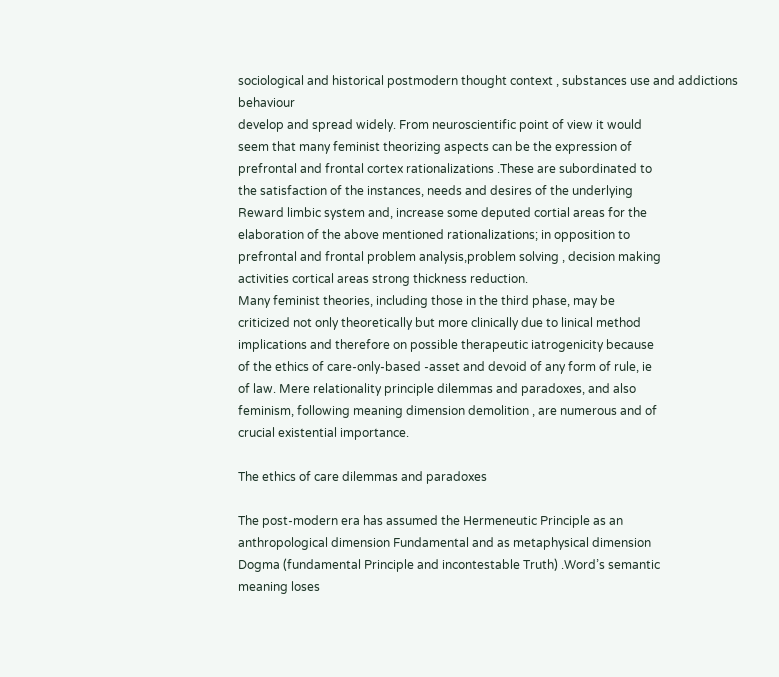sociological and historical postmodern thought context , substances use and addictions behaviour
develop and spread widely. From neuroscientific point of view it would
seem that many feminist theorizing aspects can be the expression of
prefrontal and frontal cortex rationalizations .These are subordinated to
the satisfaction of the instances, needs and desires of the underlying
Reward limbic system and, increase some deputed cortial areas for the
elaboration of the above mentioned rationalizations; in opposition to
prefrontal and frontal problem analysis,problem solving , decision making
activities cortical areas strong thickness reduction.
Many feminist theories, including those in the third phase, may be
criticized not only theoretically but more clinically due to linical method
implications and therefore on possible therapeutic iatrogenicity because
of the ethics of care-only-based -asset and devoid of any form of rule, ie
of law. Mere relationality principle dilemmas and paradoxes, and also
feminism, following meaning dimension demolition , are numerous and of
crucial existential importance.

The ethics of care dilemmas and paradoxes

The post-modern era has assumed the Hermeneutic Principle as an
anthropological dimension Fundamental and as metaphysical dimension
Dogma (fundamental Principle and incontestable Truth) .Word’s semantic
meaning loses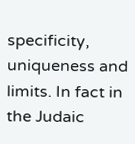specificity, uniqueness and limits. In fact in the Judaic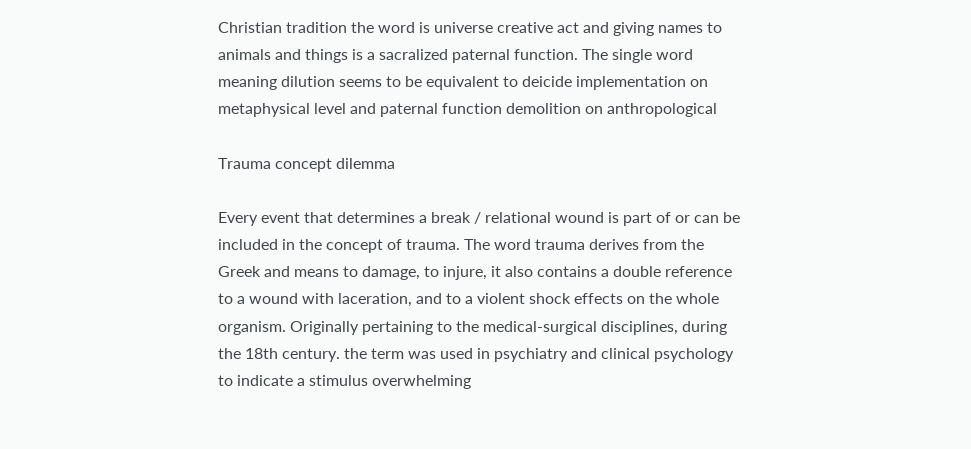Christian tradition the word is universe creative act and giving names to
animals and things is a sacralized paternal function. The single word
meaning dilution seems to be equivalent to deicide implementation on
metaphysical level and paternal function demolition on anthropological

Trauma concept dilemma

Every event that determines a break / relational wound is part of or can be
included in the concept of trauma. The word trauma derives from the
Greek and means to damage, to injure, it also contains a double reference
to a wound with laceration, and to a violent shock effects on the whole
organism. Originally pertaining to the medical-surgical disciplines, during
the 18th century. the term was used in psychiatry and clinical psychology
to indicate a stimulus overwhelming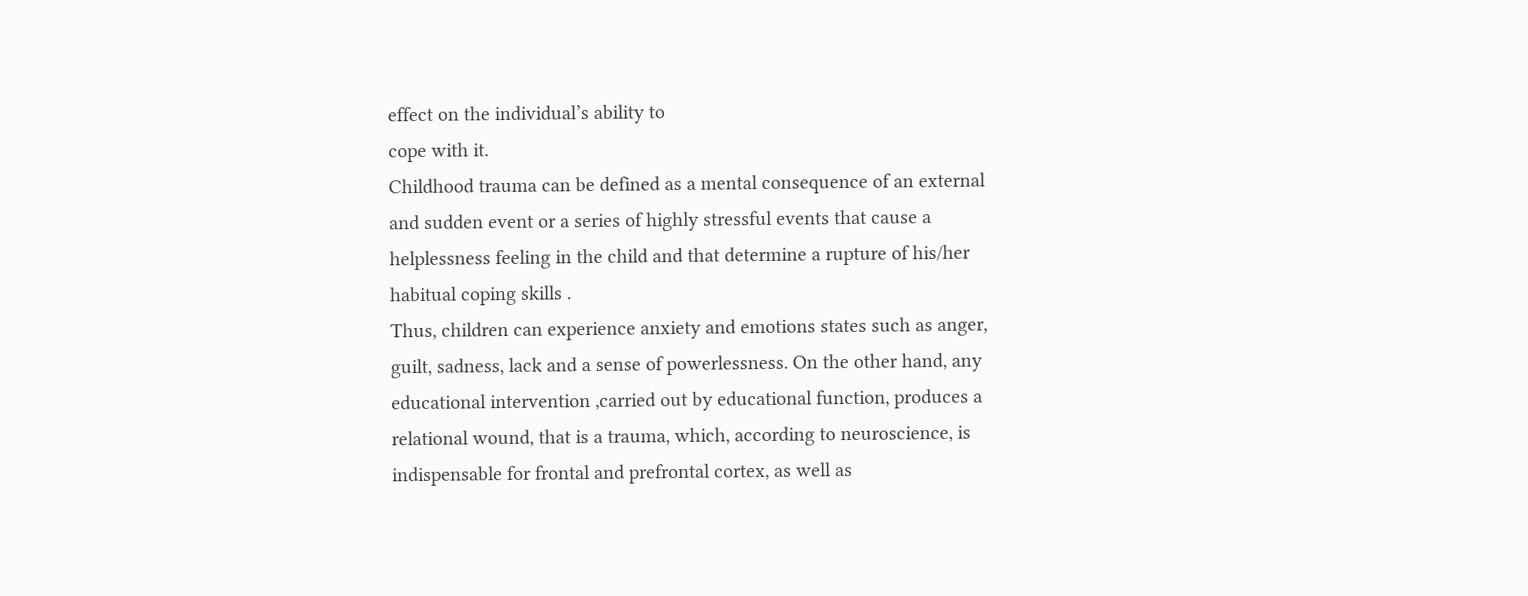effect on the individual’s ability to
cope with it.
Childhood trauma can be defined as a mental consequence of an external
and sudden event or a series of highly stressful events that cause a
helplessness feeling in the child and that determine a rupture of his/her
habitual coping skills .
Thus, children can experience anxiety and emotions states such as anger,
guilt, sadness, lack and a sense of powerlessness. On the other hand, any
educational intervention ,carried out by educational function, produces a
relational wound, that is a trauma, which, according to neuroscience, is
indispensable for frontal and prefrontal cortex, as well as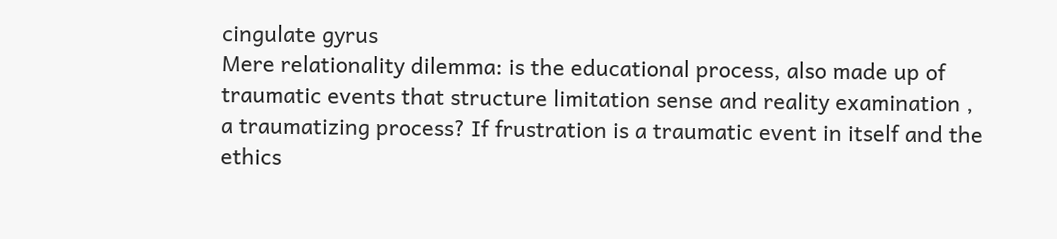cingulate gyrus
Mere relationality dilemma: is the educational process, also made up of
traumatic events that structure limitation sense and reality examination ,
a traumatizing process? If frustration is a traumatic event in itself and the
ethics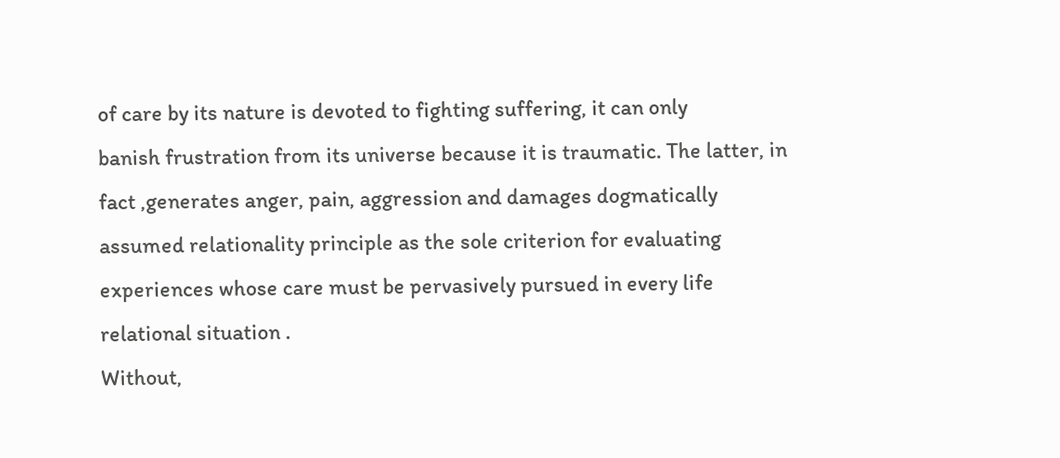of care by its nature is devoted to fighting suffering, it can only
banish frustration from its universe because it is traumatic. The latter, in
fact ,generates anger, pain, aggression and damages dogmatically
assumed relationality principle as the sole criterion for evaluating
experiences whose care must be pervasively pursued in every life
relational situation .
Without,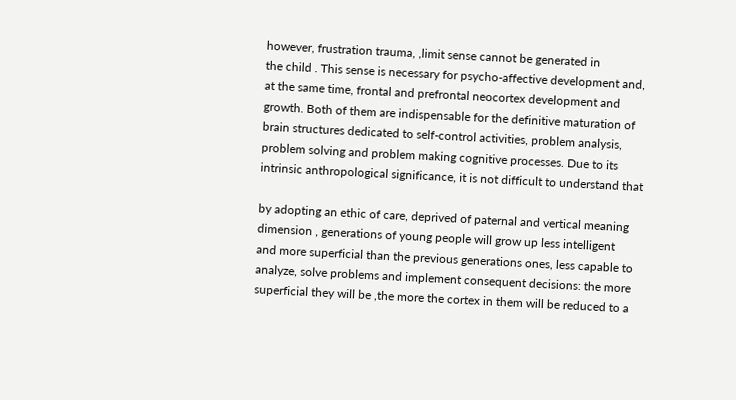however, frustration trauma, ,limit sense cannot be generated in
the child . This sense is necessary for psycho-affective development and,
at the same time, frontal and prefrontal neocortex development and
growth. Both of them are indispensable for the definitive maturation of
brain structures dedicated to self-control activities, problem analysis,
problem solving and problem making cognitive processes. Due to its
intrinsic anthropological significance, it is not difficult to understand that

by adopting an ethic of care, deprived of paternal and vertical meaning
dimension , generations of young people will grow up less intelligent
and more superficial than the previous generations ones, less capable to
analyze, solve problems and implement consequent decisions: the more
superficial they will be ,the more the cortex in them will be reduced to a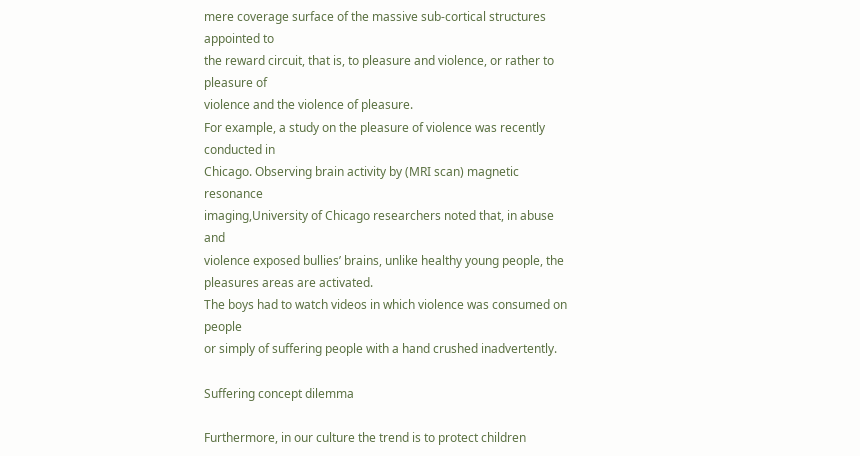mere coverage surface of the massive sub-cortical structures appointed to
the reward circuit, that is, to pleasure and violence, or rather to pleasure of
violence and the violence of pleasure.
For example, a study on the pleasure of violence was recently conducted in
Chicago. Observing brain activity by (MRI scan) magnetic resonance
imaging,University of Chicago researchers noted that, in abuse and
violence exposed bullies’ brains, unlike healthy young people, the
pleasures areas are activated.
The boys had to watch videos in which violence was consumed on people
or simply of suffering people with a hand crushed inadvertently.

Suffering concept dilemma

Furthermore, in our culture the trend is to protect children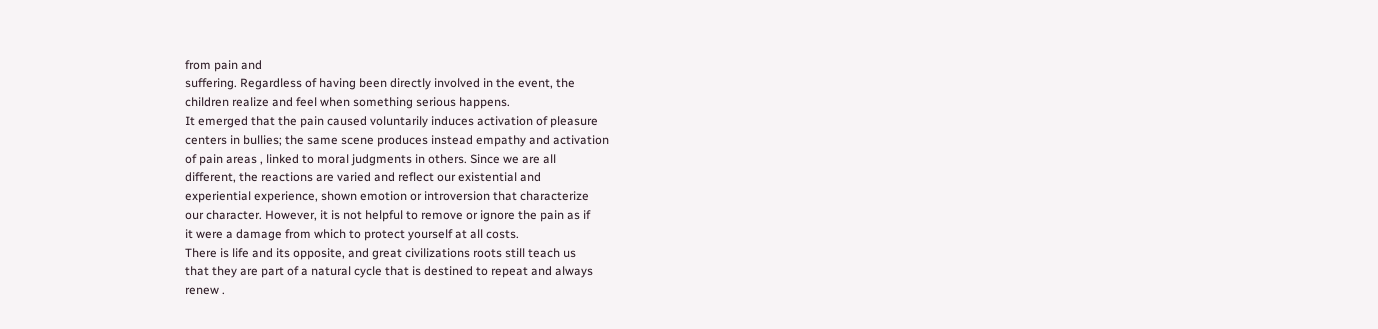from pain and
suffering. Regardless of having been directly involved in the event, the
children realize and feel when something serious happens.
It emerged that the pain caused voluntarily induces activation of pleasure
centers in bullies; the same scene produces instead empathy and activation
of pain areas , linked to moral judgments in others. Since we are all
different, the reactions are varied and reflect our existential and
experiential experience, shown emotion or introversion that characterize
our character. However, it is not helpful to remove or ignore the pain as if
it were a damage from which to protect yourself at all costs.
There is life and its opposite, and great civilizations roots still teach us
that they are part of a natural cycle that is destined to repeat and always
renew .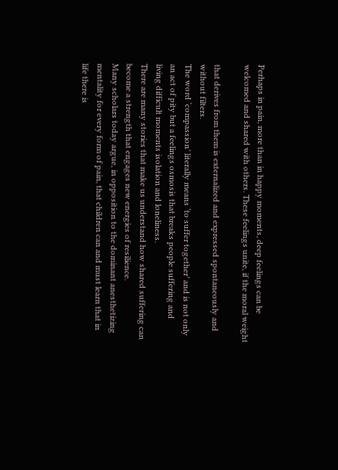Perhaps in pain, more than in happy moments, deep feelings can be
welcomed and shared with others. These feelings unite, if the moral weight

that derives from them is externalized and expressed spontaneously and
without filters.
The word ‘compassion’ literally means ‘to suffer together’ and is not only
an act of pity but a feelings osmosis that breaks people suffering and
living difficult moments isolation and loneliness.
There are many stories that make us understand how shared suffering can
become a strength that engages new energies of resilience.
Many scholars today argue, in opposition to the dominant anesthetizing
mentality for every form of pain, that children can and must learn that in
life there is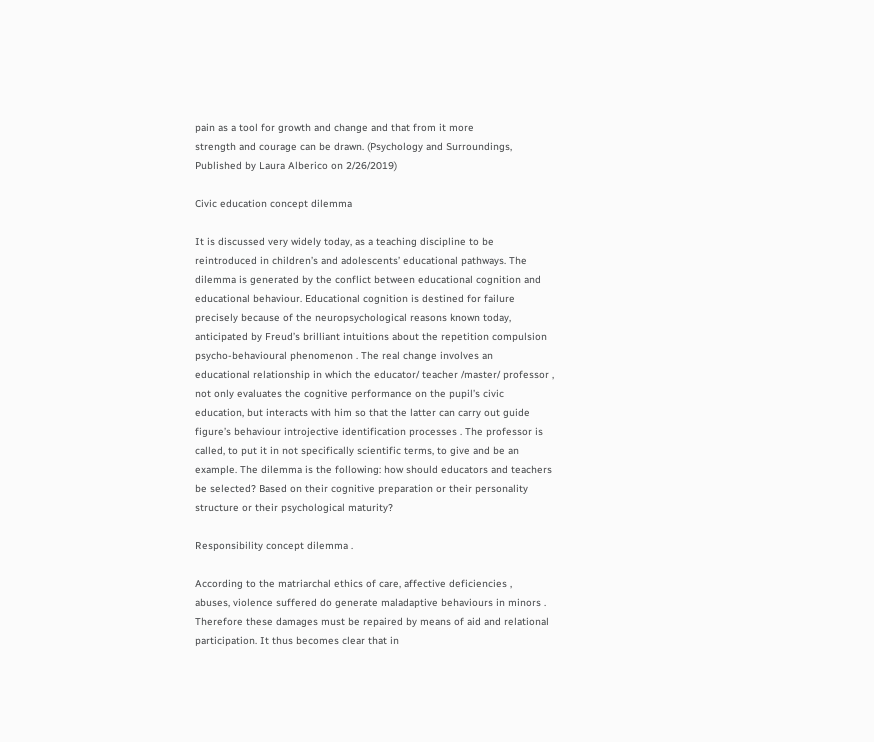pain as a tool for growth and change and that from it more
strength and courage can be drawn. (Psychology and Surroundings,
Published by Laura Alberico on 2/26/2019)

Civic education concept dilemma

It is discussed very widely today, as a teaching discipline to be
reintroduced in children’s and adolescents’ educational pathways. The
dilemma is generated by the conflict between educational cognition and
educational behaviour. Educational cognition is destined for failure
precisely because of the neuropsychological reasons known today,
anticipated by Freud’s brilliant intuitions about the repetition compulsion
psycho-behavioural phenomenon . The real change involves an
educational relationship in which the educator/ teacher /master/ professor ,
not only evaluates the cognitive performance on the pupil’s civic
education, but interacts with him so that the latter can carry out guide
figure’s behaviour introjective identification processes . The professor is
called, to put it in not specifically scientific terms, to give and be an
example. The dilemma is the following: how should educators and teachers
be selected? Based on their cognitive preparation or their personality
structure or their psychological maturity?

Responsibility concept dilemma .

According to the matriarchal ethics of care, affective deficiencies ,
abuses, violence suffered do generate maladaptive behaviours in minors .
Therefore these damages must be repaired by means of aid and relational
participation. It thus becomes clear that in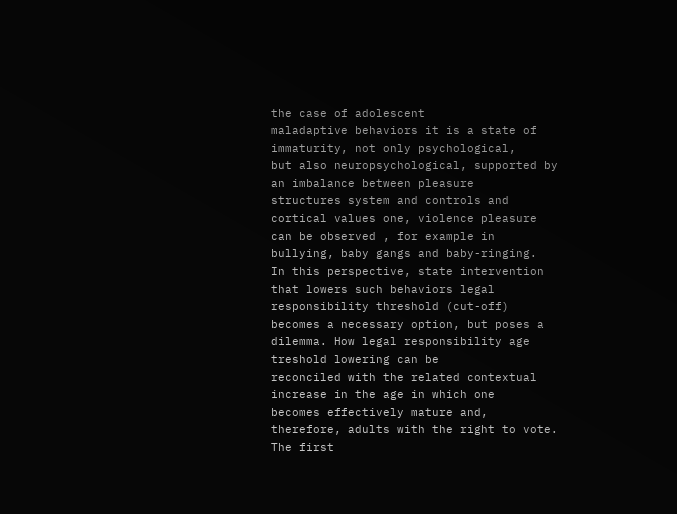the case of adolescent
maladaptive behaviors it is a state of immaturity, not only psychological,
but also neuropsychological, supported by an imbalance between pleasure
structures system and controls and cortical values one, violence pleasure
can be observed , for example in bullying, baby gangs and baby-ringing.
In this perspective, state intervention that lowers such behaviors legal
responsibility threshold (cut-off) becomes a necessary option, but poses a
dilemma. How legal responsibility age treshold lowering can be
reconciled with the related contextual increase in the age in which one
becomes effectively mature and, therefore, adults with the right to vote.
The first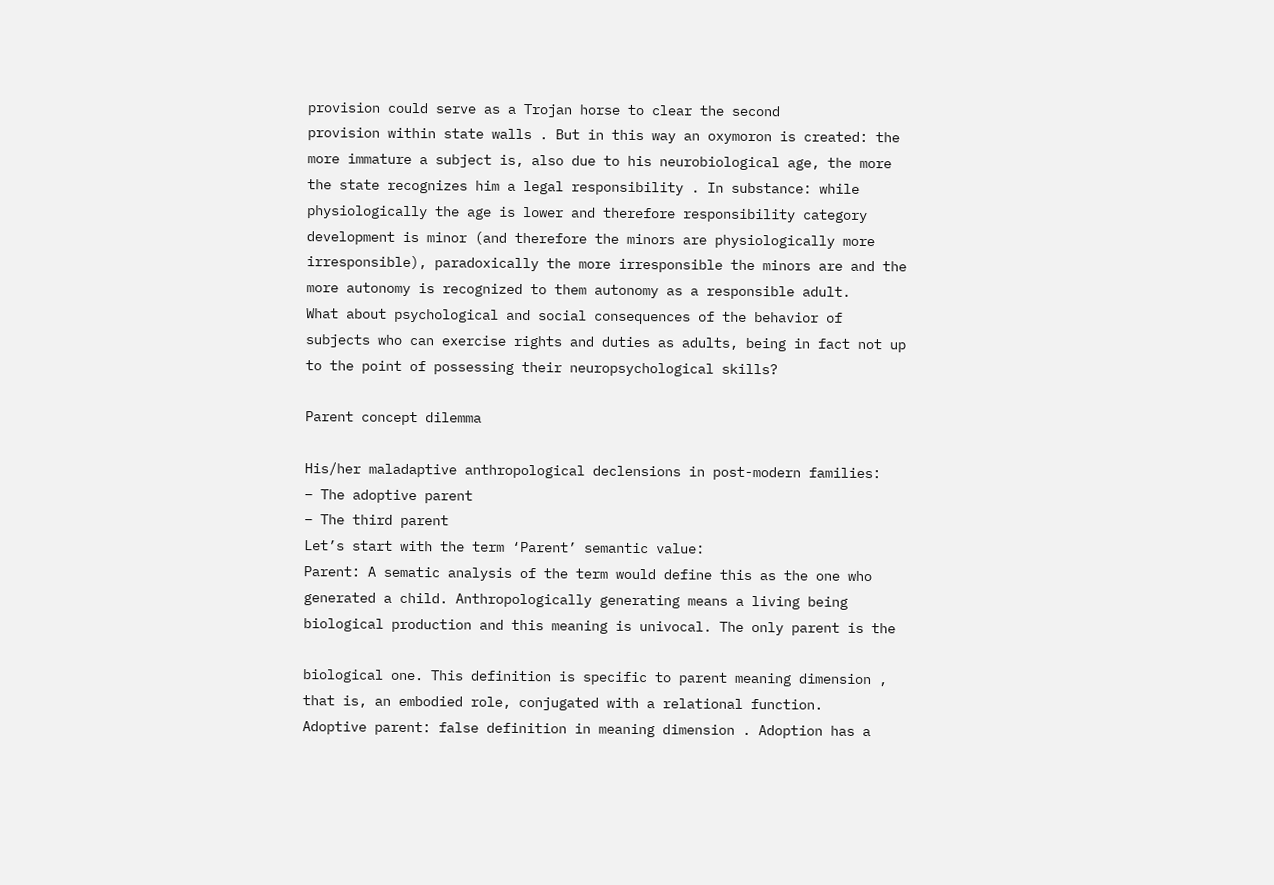provision could serve as a Trojan horse to clear the second
provision within state walls . But in this way an oxymoron is created: the
more immature a subject is, also due to his neurobiological age, the more
the state recognizes him a legal responsibility . In substance: while
physiologically the age is lower and therefore responsibility category
development is minor (and therefore the minors are physiologically more
irresponsible), paradoxically the more irresponsible the minors are and the
more autonomy is recognized to them autonomy as a responsible adult.
What about psychological and social consequences of the behavior of
subjects who can exercise rights and duties as adults, being in fact not up
to the point of possessing their neuropsychological skills?

Parent concept dilemma

His/her maladaptive anthropological declensions in post-modern families:
– The adoptive parent
– The third parent
Let’s start with the term ‘Parent’ semantic value:
Parent: A sematic analysis of the term would define this as the one who
generated a child. Anthropologically generating means a living being
biological production and this meaning is univocal. The only parent is the

biological one. This definition is specific to parent meaning dimension ,
that is, an embodied role, conjugated with a relational function.
Adoptive parent: false definition in meaning dimension . Adoption has a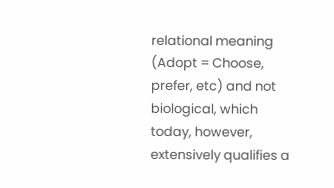relational meaning (Adopt = Choose, prefer, etc) and not biological, which
today, however, extensively qualifies a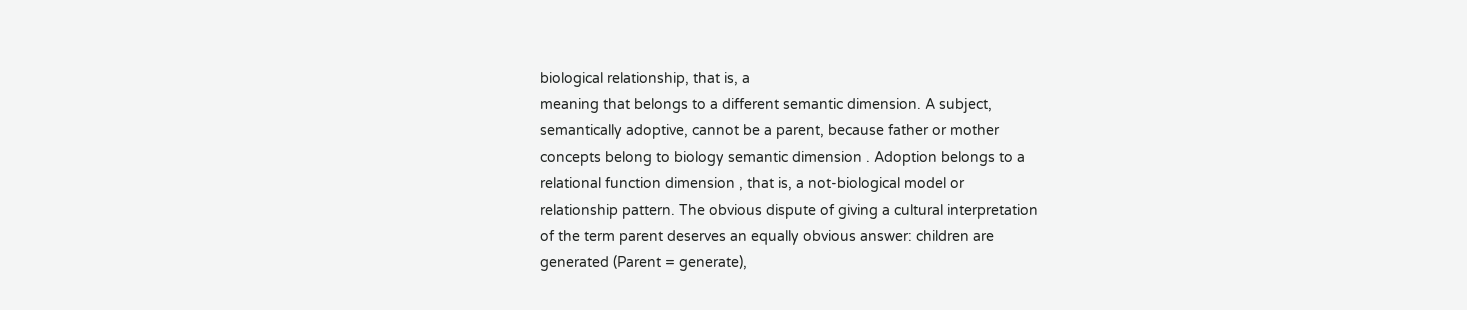biological relationship, that is, a
meaning that belongs to a different semantic dimension. A subject,
semantically adoptive, cannot be a parent, because father or mother
concepts belong to biology semantic dimension . Adoption belongs to a
relational function dimension , that is, a not-biological model or
relationship pattern. The obvious dispute of giving a cultural interpretation
of the term parent deserves an equally obvious answer: children are
generated (Parent = generate),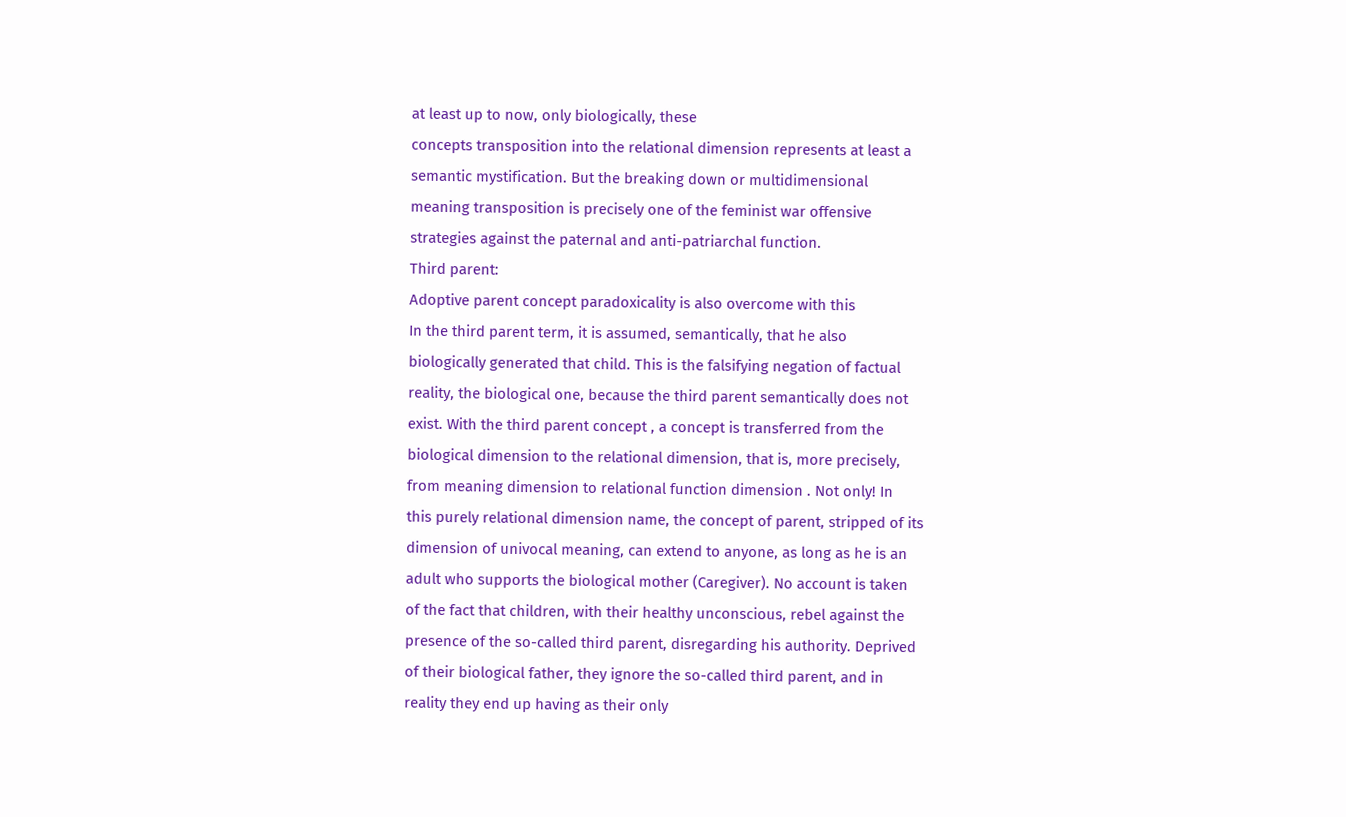at least up to now, only biologically, these
concepts transposition into the relational dimension represents at least a
semantic mystification. But the breaking down or multidimensional
meaning transposition is precisely one of the feminist war offensive
strategies against the paternal and anti-patriarchal function.
Third parent:
Adoptive parent concept paradoxicality is also overcome with this
In the third parent term, it is assumed, semantically, that he also
biologically generated that child. This is the falsifying negation of factual
reality, the biological one, because the third parent semantically does not
exist. With the third parent concept , a concept is transferred from the
biological dimension to the relational dimension, that is, more precisely,
from meaning dimension to relational function dimension . Not only! In
this purely relational dimension name, the concept of parent, stripped of its
dimension of univocal meaning, can extend to anyone, as long as he is an
adult who supports the biological mother (Caregiver). No account is taken
of the fact that children, with their healthy unconscious, rebel against the
presence of the so-called third parent, disregarding his authority. Deprived
of their biological father, they ignore the so-called third parent, and in
reality they end up having as their only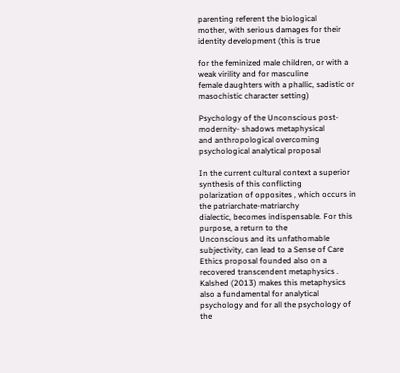parenting referent the biological
mother, with serious damages for their identity development (this is true

for the feminized male children, or with a weak virility and for masculine
female daughters with a phallic, sadistic or masochistic character setting)

Psychology of the Unconscious post-modernity- shadows metaphysical
and anthropological overcoming psychological analytical proposal

In the current cultural context a superior synthesis of this conflicting
polarization of opposites , which occurs in the patriarchate-matriarchy
dialectic, becomes indispensable. For this purpose, a return to the
Unconscious and its unfathomable subjectivity, can lead to a Sense of Care
Ethics proposal founded also on a recovered transcendent metaphysics .
Kalshed (2013) makes this metaphysics also a fundamental for analytical
psychology and for all the psychology of the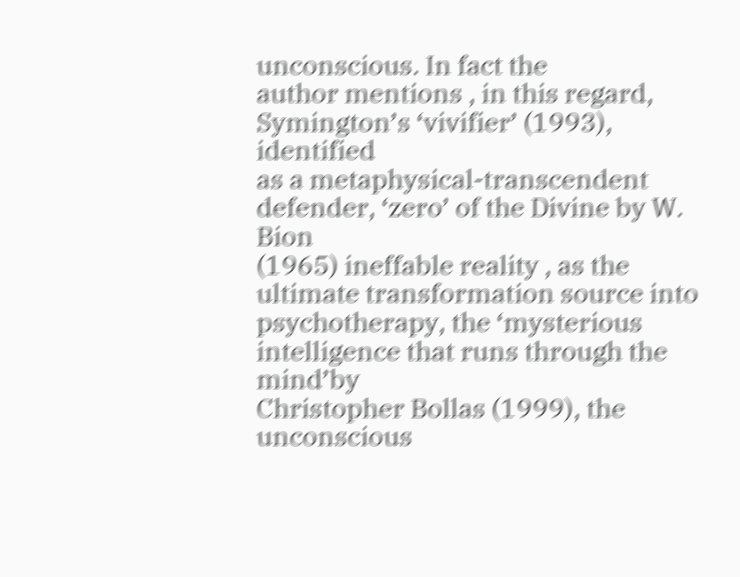unconscious. In fact the
author mentions , in this regard, Symington’s ‘vivifier’ (1993), identified
as a metaphysical-transcendent defender, ‘zero’ of the Divine by W. Bion
(1965) ineffable reality , as the ultimate transformation source into
psychotherapy, the ‘mysterious intelligence that runs through the mind’by
Christopher Bollas (1999), the unconscious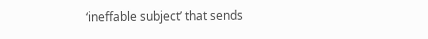‘ineffable subject’ that sends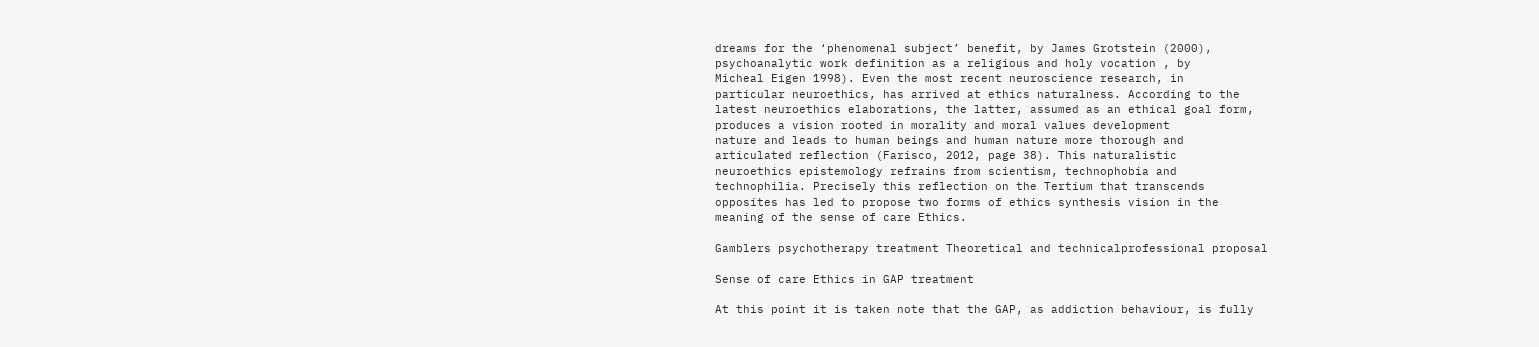dreams for the ‘phenomenal subject’ benefit, by James Grotstein (2000),
psychoanalytic work definition as a religious and holy vocation , by
Micheal Eigen 1998). Even the most recent neuroscience research, in
particular neuroethics, has arrived at ethics naturalness. According to the
latest neuroethics elaborations, the latter, assumed as an ethical goal form,
produces a vision rooted in morality and moral values development
nature and leads to human beings and human nature more thorough and
articulated reflection (Farisco, 2012, page 38). This naturalistic
neuroethics epistemology refrains from scientism, technophobia and
technophilia. Precisely this reflection on the Tertium that transcends
opposites has led to propose two forms of ethics synthesis vision in the
meaning of the sense of care Ethics.

Gamblers psychotherapy treatment Theoretical and technicalprofessional proposal

Sense of care Ethics in GAP treatment

At this point it is taken note that the GAP, as addiction behaviour, is fully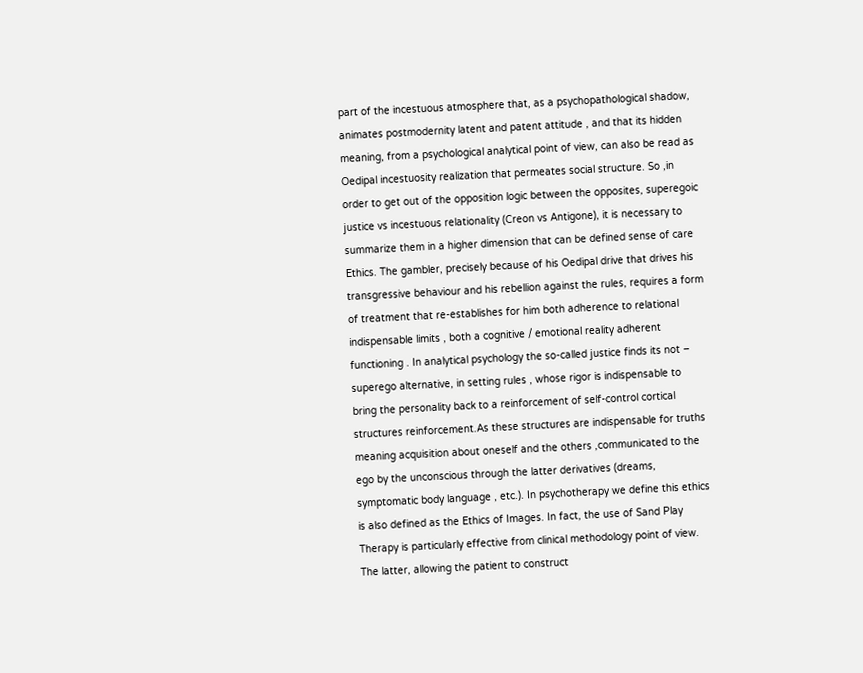part of the incestuous atmosphere that, as a psychopathological shadow,
animates postmodernity latent and patent attitude , and that its hidden
meaning, from a psychological analytical point of view, can also be read as
Oedipal incestuosity realization that permeates social structure. So ,in
order to get out of the opposition logic between the opposites, superegoic
justice vs incestuous relationality (Creon vs Antigone), it is necessary to
summarize them in a higher dimension that can be defined sense of care
Ethics. The gambler, precisely because of his Oedipal drive that drives his
transgressive behaviour and his rebellion against the rules, requires a form
of treatment that re-establishes for him both adherence to relational
indispensable limits , both a cognitive / emotional reality adherent
functioning . In analytical psychology the so-called justice finds its not –
superego alternative, in setting rules , whose rigor is indispensable to
bring the personality back to a reinforcement of self-control cortical
structures reinforcement.As these structures are indispensable for truths
meaning acquisition about oneself and the others ,communicated to the
ego by the unconscious through the latter derivatives (dreams,
symptomatic body language , etc.). In psychotherapy we define this ethics
is also defined as the Ethics of Images. In fact, the use of Sand Play
Therapy is particularly effective from clinical methodology point of view.
The latter, allowing the patient to construct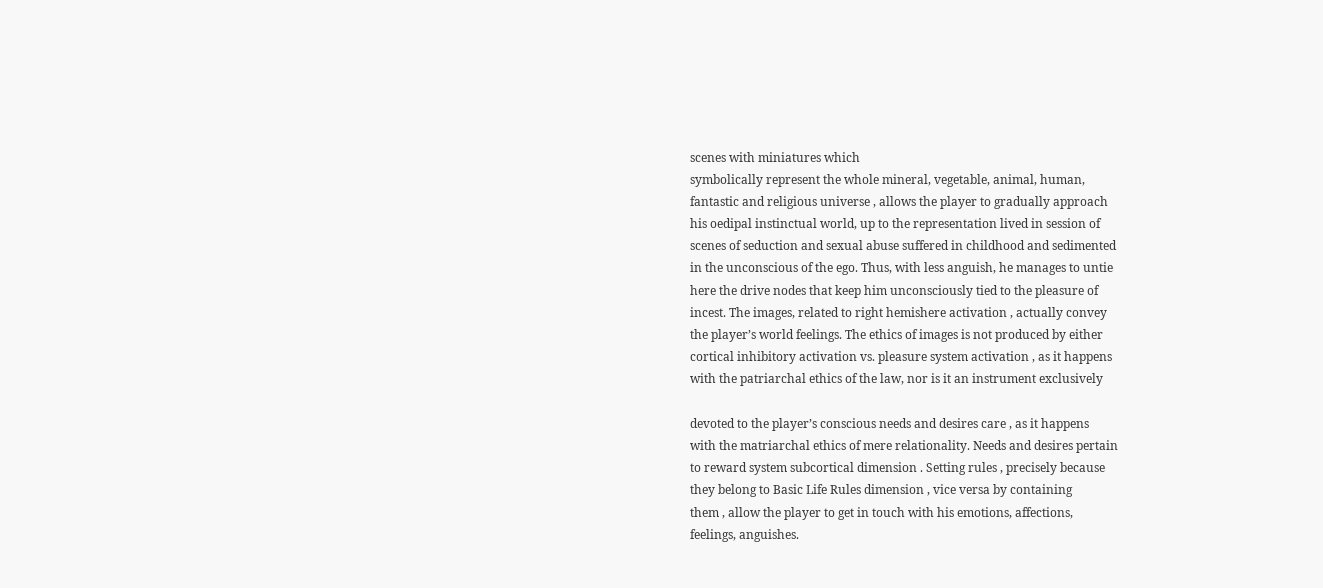scenes with miniatures which
symbolically represent the whole mineral, vegetable, animal, human,
fantastic and religious universe , allows the player to gradually approach
his oedipal instinctual world, up to the representation lived in session of
scenes of seduction and sexual abuse suffered in childhood and sedimented
in the unconscious of the ego. Thus, with less anguish, he manages to untie
here the drive nodes that keep him unconsciously tied to the pleasure of
incest. The images, related to right hemishere activation , actually convey
the player’s world feelings. The ethics of images is not produced by either
cortical inhibitory activation vs. pleasure system activation , as it happens
with the patriarchal ethics of the law, nor is it an instrument exclusively

devoted to the player’s conscious needs and desires care , as it happens
with the matriarchal ethics of mere relationality. Needs and desires pertain
to reward system subcortical dimension . Setting rules , precisely because
they belong to Basic Life Rules dimension , vice versa by containing
them , allow the player to get in touch with his emotions, affections,
feelings, anguishes.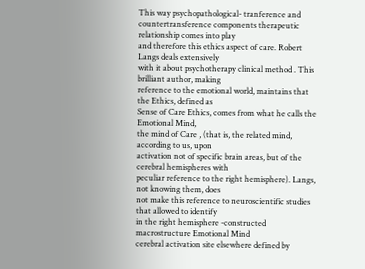This way psychopathological- tranference and
countertransference components therapeutic relationship comes into play
and therefore this ethics aspect of care. Robert Langs deals extensively
with it about psychotherapy clinical method . This brilliant author, making
reference to the emotional world, maintains that the Ethics, defined as
Sense of Care Ethics, comes from what he calls the Emotional Mind,
the mind of Care , (that is, the related mind, according to us, upon
activation not of specific brain areas, but of the cerebral hemispheres with
peculiar reference to the right hemisphere). Langs, not knowing them, does
not make this reference to neuroscientific studies that allowed to identify
in the right hemisphere -constructed macrostructure Emotional Mind
cerebral activation site elsewhere defined by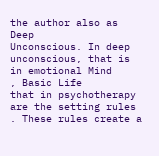the author also as Deep
Unconscious. In deep unconscious, that is in emotional Mind
, Basic Life
that in psychotherapy are the setting rules . These rules create a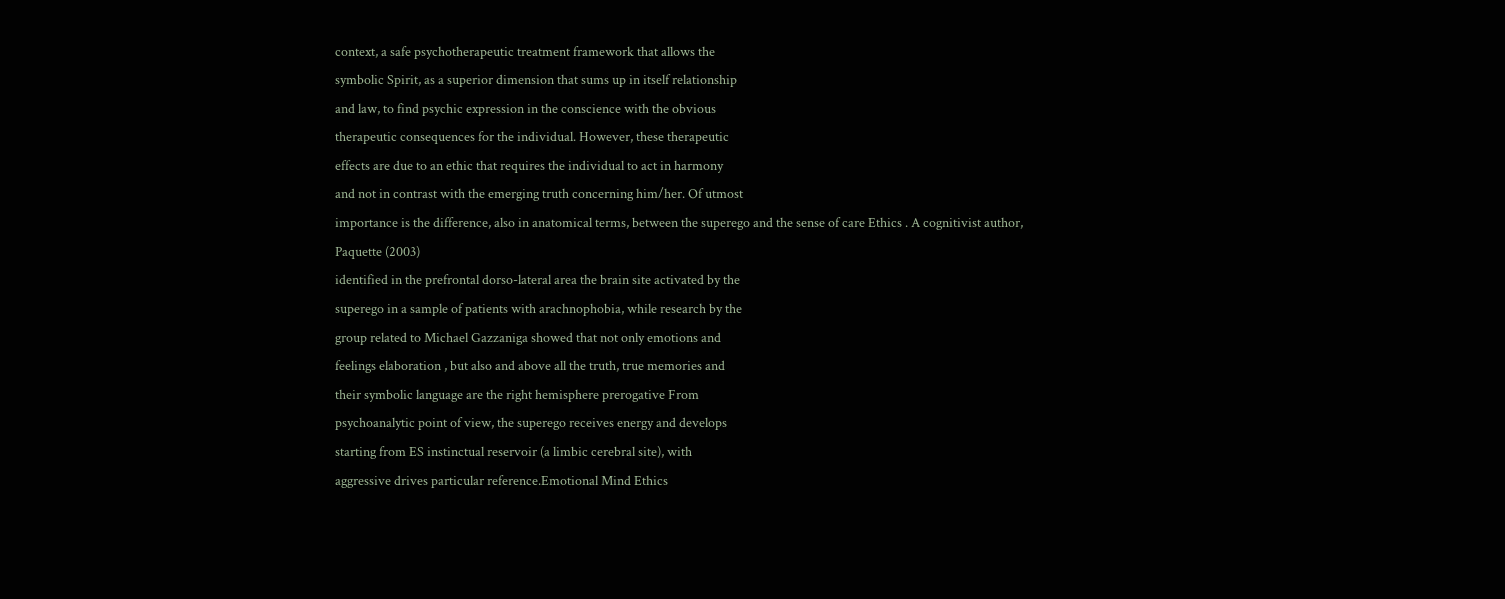context, a safe psychotherapeutic treatment framework that allows the
symbolic Spirit, as a superior dimension that sums up in itself relationship
and law, to find psychic expression in the conscience with the obvious
therapeutic consequences for the individual. However, these therapeutic
effects are due to an ethic that requires the individual to act in harmony
and not in contrast with the emerging truth concerning him/her. Of utmost
importance is the difference, also in anatomical terms, between the superego and the sense of care Ethics . A cognitivist author, Paquette (2003)
identified in the prefrontal dorso-lateral area the brain site activated by the
superego in a sample of patients with arachnophobia, while research by the
group related to Michael Gazzaniga showed that not only emotions and
feelings elaboration , but also and above all the truth, true memories and
their symbolic language are the right hemisphere prerogative From
psychoanalytic point of view, the superego receives energy and develops
starting from ES instinctual reservoir (a limbic cerebral site), with
aggressive drives particular reference.Emotional Mind Ethics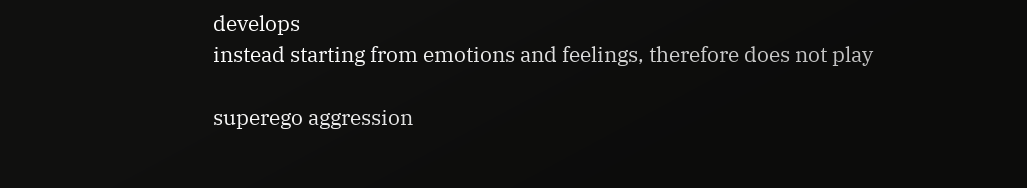develops
instead starting from emotions and feelings, therefore does not play

superego aggression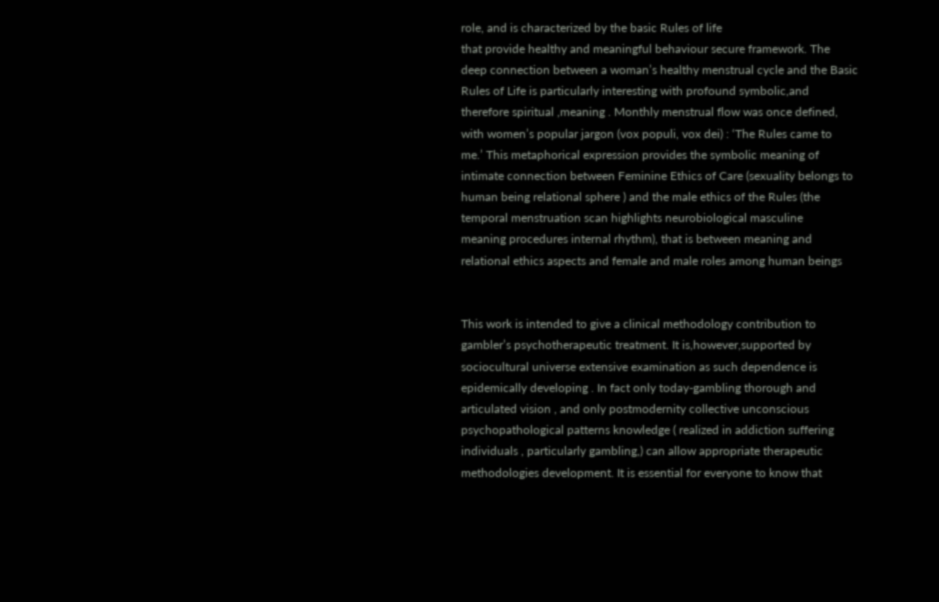role, and is characterized by the basic Rules of life
that provide healthy and meaningful behaviour secure framework. The
deep connection between a woman’s healthy menstrual cycle and the Basic
Rules of Life is particularly interesting with profound symbolic,and
therefore spiritual ,meaning . Monthly menstrual flow was once defined,
with women’s popular jargon (vox populi, vox dei) : ‘The Rules came to
me.’ This metaphorical expression provides the symbolic meaning of
intimate connection between Feminine Ethics of Care (sexuality belongs to
human being relational sphere ) and the male ethics of the Rules (the
temporal menstruation scan highlights neurobiological masculine
meaning procedures internal rhythm), that is between meaning and
relational ethics aspects and female and male roles among human beings


This work is intended to give a clinical methodology contribution to
gambler’s psychotherapeutic treatment. It is,however,supported by
sociocultural universe extensive examination as such dependence is
epidemically developing . In fact only today-gambling thorough and
articulated vision , and only postmodernity collective unconscious
psychopathological patterns knowledge ( realized in addiction suffering
individuals , particularly gambling,) can allow appropriate therapeutic
methodologies development. It is essential for everyone to know that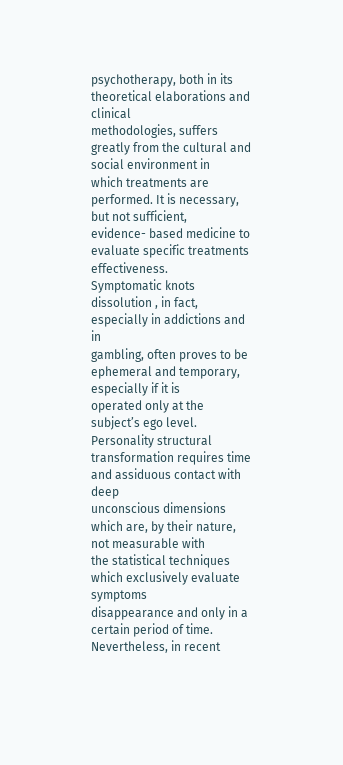psychotherapy, both in its theoretical elaborations and clinical
methodologies, suffers greatly from the cultural and social environment in
which treatments are performed. It is necessary, but not sufficient,
evidence- based medicine to evaluate specific treatments effectiveness.
Symptomatic knots dissolution , in fact, especially in addictions and in
gambling, often proves to be ephemeral and temporary, especially if it is
operated only at the subject’s ego level. Personality structural
transformation requires time and assiduous contact with deep
unconscious dimensions which are, by their nature, not measurable with
the statistical techniques which exclusively evaluate symptoms
disappearance and only in a certain period of time. Nevertheless, in recent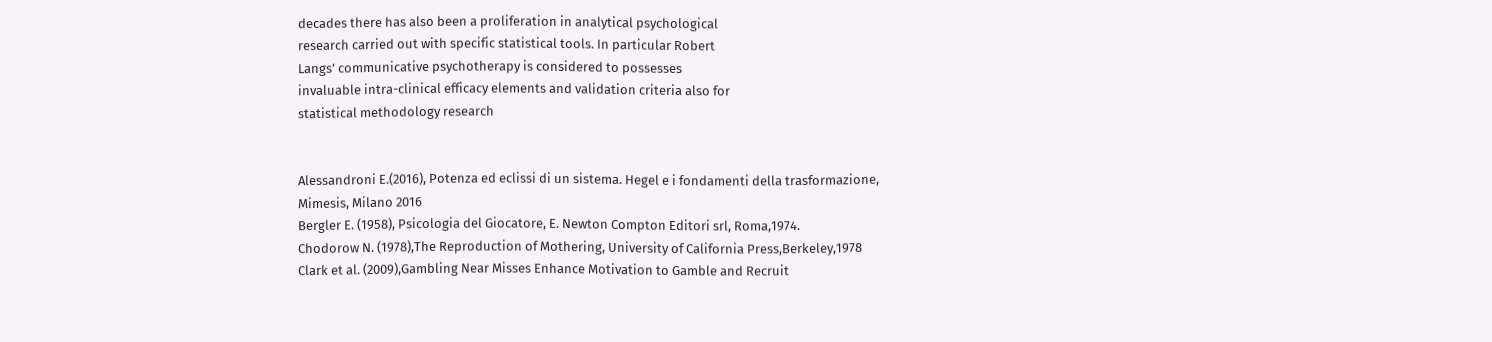decades there has also been a proliferation in analytical psychological
research carried out with specific statistical tools. In particular Robert
Langs’ communicative psychotherapy is considered to possesses
invaluable intra-clinical efficacy elements and validation criteria also for
statistical methodology research


Alessandroni E.(2016), Potenza ed eclissi di un sistema. Hegel e i fondamenti della trasformazione,
Mimesis, Milano 2016
Bergler E. (1958), Psicologia del Giocatore, E. Newton Compton Editori srl, Roma,1974.
Chodorow N. (1978),The Reproduction of Mothering, University of California Press,Berkeley,1978
Clark et al. (2009),Gambling Near Misses Enhance Motivation to Gamble and Recruit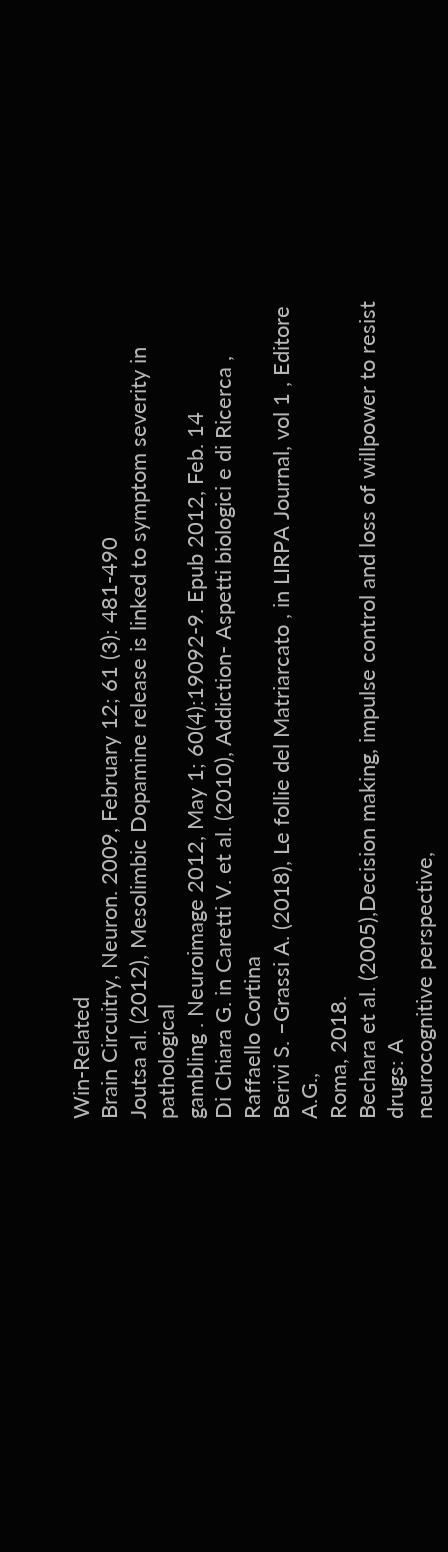Win-Related
Brain Circuitry, Neuron. 2009, February 12; 61 (3): 481-490
Joutsa al. (2012), Mesolimbic Dopamine release is linked to symptom severity in pathological
gambling . Neuroimage 2012, May 1; 60(4):19092-9. Epub 2012, Feb. 14
Di Chiara G. in Caretti V. et al. (2010), Addiction- Aspetti biologici e di Ricerca , Raffaello Cortina
Berivi S. –Grassi A. (2018), Le follie del Matriarcato , in LIRPA Journal, vol 1 , Editore A.G.,
Roma, 2018.
Bechara et al. (2005),Decision making, impulse control and loss of willpower to resist drugs: A
neurocognitive perspective,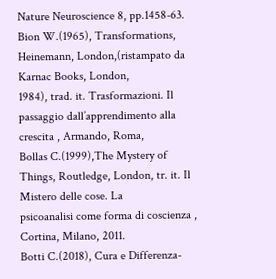Nature Neuroscience 8, pp.1458-63.
Bion W.(1965), Transformations, Heinemann, London,(ristampato da Karnac Books, London,
1984), trad. it. Trasformazioni. Il passaggio dall’apprendimento alla crescita , Armando, Roma,
Bollas C.(1999),The Mystery of Things, Routledge, London, tr. it. Il Mistero delle cose. La
psicoanalisi come forma di coscienza , Cortina, Milano, 2011.
Botti C.(2018), Cura e Differenza-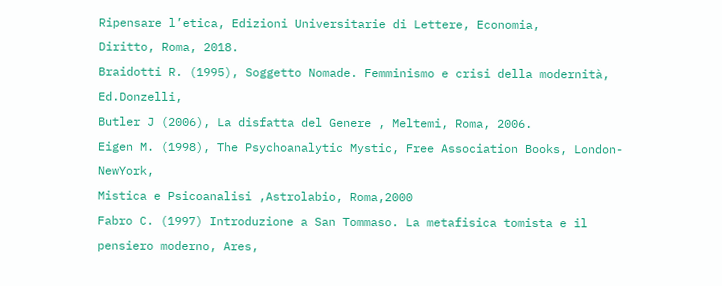Ripensare l’etica, Edizioni Universitarie di Lettere, Economia,
Diritto, Roma, 2018.
Braidotti R. (1995), Soggetto Nomade. Femminismo e crisi della modernità, Ed.Donzelli,
Butler J (2006), La disfatta del Genere , Meltemi, Roma, 2006.
Eigen M. (1998), The Psychoanalytic Mystic, Free Association Books, London-NewYork,
Mistica e Psicoanalisi ,Astrolabio, Roma,2000
Fabro C. (1997) Introduzione a San Tommaso. La metafisica tomista e il pensiero moderno, Ares,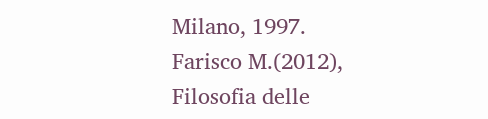Milano, 1997.
Farisco M.(2012), Filosofia delle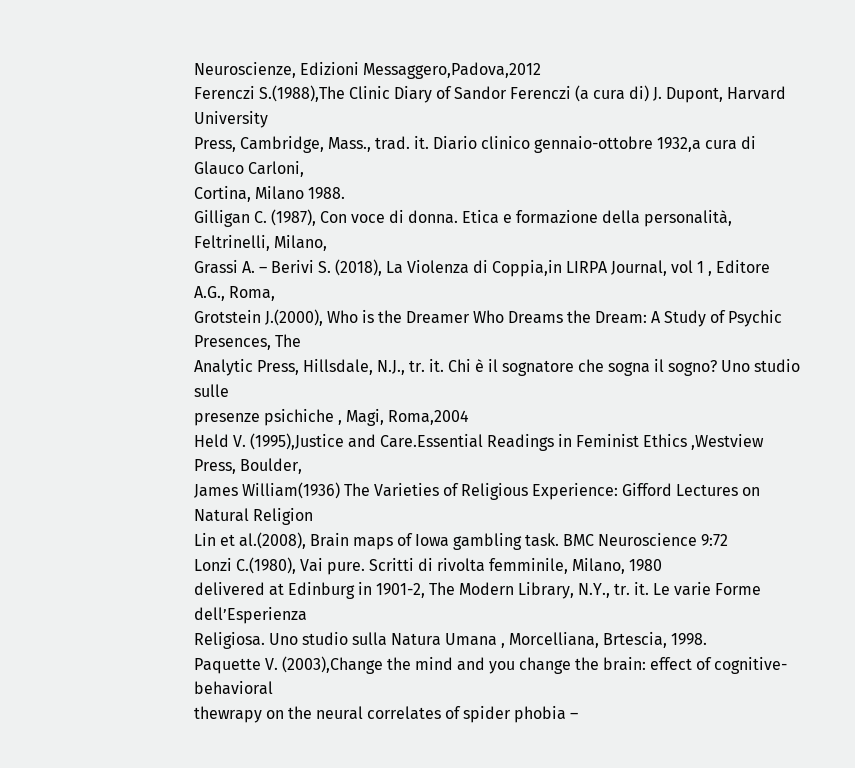Neuroscienze, Edizioni Messaggero,Padova,2012
Ferenczi S.(1988),The Clinic Diary of Sandor Ferenczi (a cura di) J. Dupont, Harvard University
Press, Cambridge, Mass., trad. it. Diario clinico gennaio-ottobre 1932,a cura di Glauco Carloni,
Cortina, Milano 1988.
Gilligan C. (1987), Con voce di donna. Etica e formazione della personalità, Feltrinelli, Milano,
Grassi A. – Berivi S. (2018), La Violenza di Coppia,in LIRPA Journal, vol 1 , Editore A.G., Roma,
Grotstein J.(2000), Who is the Dreamer Who Dreams the Dream: A Study of Psychic Presences, The
Analytic Press, Hillsdale, N.J., tr. it. Chi è il sognatore che sogna il sogno? Uno studio sulle
presenze psichiche , Magi, Roma,2004
Held V. (1995),Justice and Care.Essential Readings in Feminist Ethics ,Westview Press, Boulder,
James William(1936) The Varieties of Religious Experience: Gifford Lectures on Natural Religion
Lin et al.(2008), Brain maps of Iowa gambling task. BMC Neuroscience 9:72
Lonzi C.(1980), Vai pure. Scritti di rivolta femminile, Milano, 1980
delivered at Edinburg in 1901-2, The Modern Library, N.Y., tr. it. Le varie Forme dell’Esperienza
Religiosa. Uno studio sulla Natura Umana , Morcelliana, Brtescia, 1998.
Paquette V. (2003),Change the mind and you change the brain: effect of cognitive-behavioral
thewrapy on the neural correlates of spider phobia –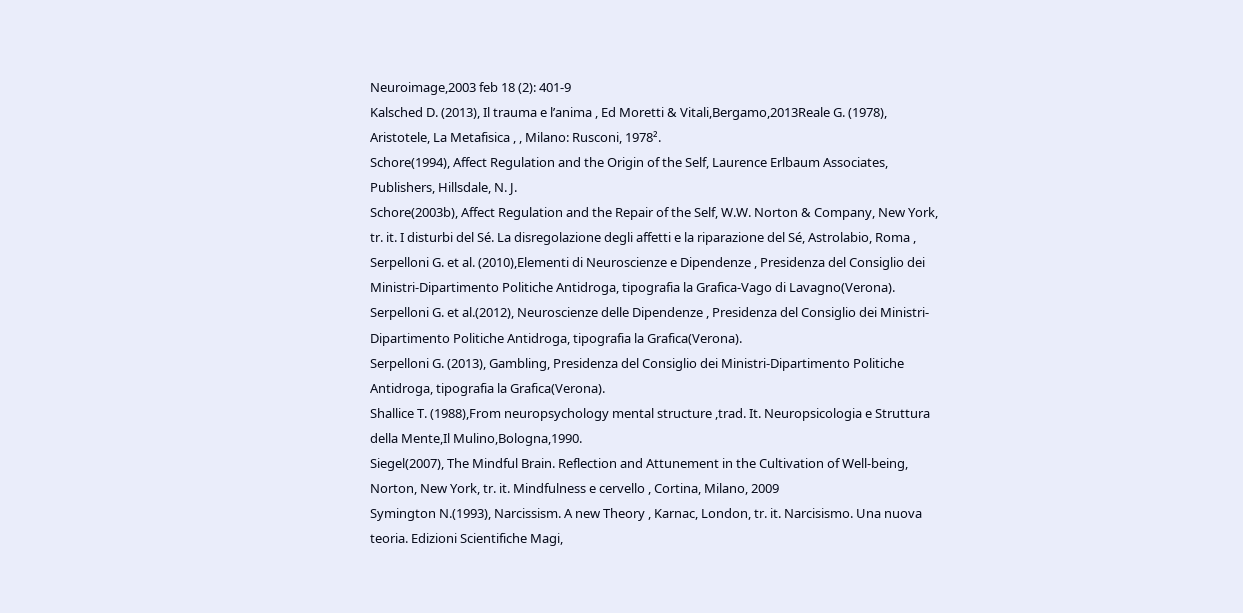Neuroimage,2003 feb 18 (2): 401-9
Kalsched D. (2013), Il trauma e l’anima , Ed Moretti & Vitali,Bergamo,2013Reale G. (1978),
Aristotele, La Metafisica , , Milano: Rusconi, 1978².
Schore(1994), Affect Regulation and the Origin of the Self, Laurence Erlbaum Associates,
Publishers, Hillsdale, N. J.
Schore(2003b), Affect Regulation and the Repair of the Self, W.W. Norton & Company, New York,
tr. it. I disturbi del Sé. La disregolazione degli affetti e la riparazione del Sé, Astrolabio, Roma ,
Serpelloni G. et al. (2010),Elementi di Neuroscienze e Dipendenze , Presidenza del Consiglio dei
Ministri-Dipartimento Politiche Antidroga, tipografia la Grafica-Vago di Lavagno(Verona).
Serpelloni G. et al.(2012), Neuroscienze delle Dipendenze , Presidenza del Consiglio dei Ministri-
Dipartimento Politiche Antidroga, tipografia la Grafica(Verona).
Serpelloni G. (2013), Gambling, Presidenza del Consiglio dei Ministri-Dipartimento Politiche
Antidroga, tipografia la Grafica(Verona).
Shallice T. (1988),From neuropsychology mental structure ,trad. It. Neuropsicologia e Struttura
della Mente,Il Mulino,Bologna,1990.
Siegel(2007), The Mindful Brain. Reflection and Attunement in the Cultivation of Well-being,
Norton, New York, tr. it. Mindfulness e cervello , Cortina, Milano, 2009
Symington N.(1993), Narcissism. A new Theory , Karnac, London, tr. it. Narcisismo. Una nuova
teoria. Edizioni Scientifiche Magi,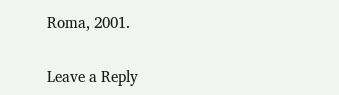Roma, 2001.

Leave a Reply